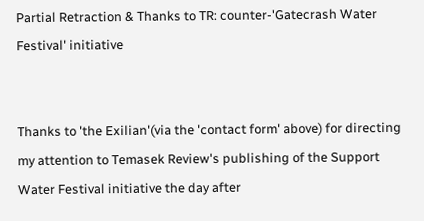Partial Retraction & Thanks to TR: counter-'Gatecrash Water Festival' initiative


Thanks to 'the Exilian'(via the 'contact form' above) for directing my attention to Temasek Review's publishing of the Support Water Festival initiative the day after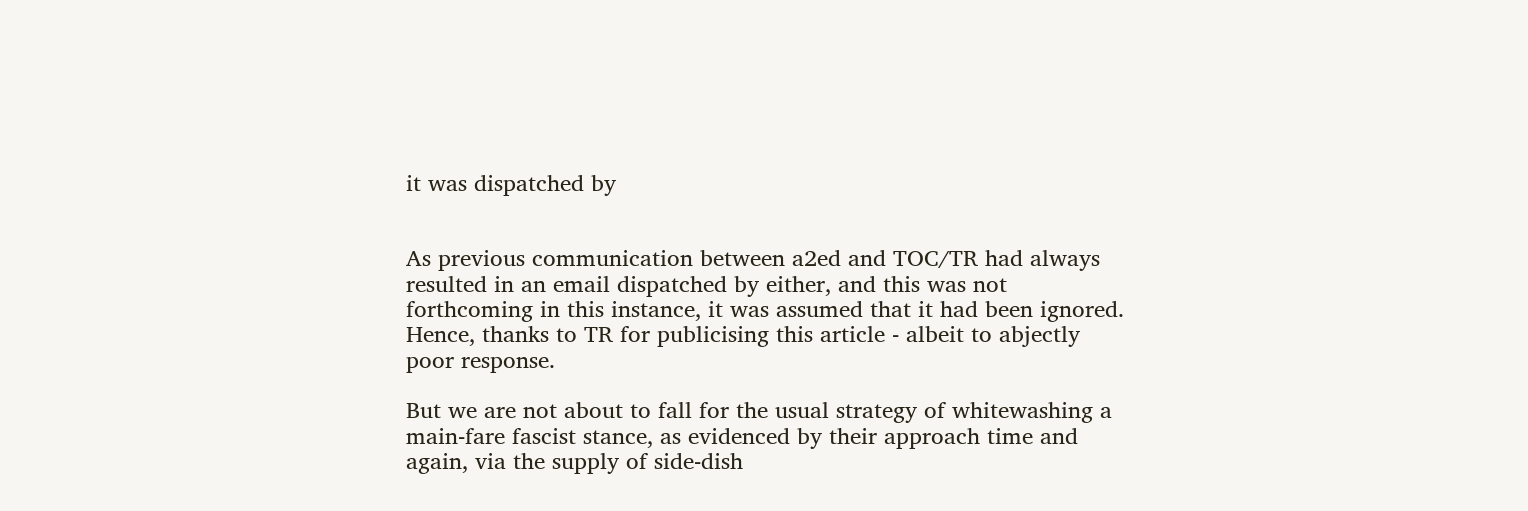it was dispatched by


As previous communication between a2ed and TOC/TR had always resulted in an email dispatched by either, and this was not forthcoming in this instance, it was assumed that it had been ignored. Hence, thanks to TR for publicising this article - albeit to abjectly poor response.

But we are not about to fall for the usual strategy of whitewashing a main-fare fascist stance, as evidenced by their approach time and again, via the supply of side-dish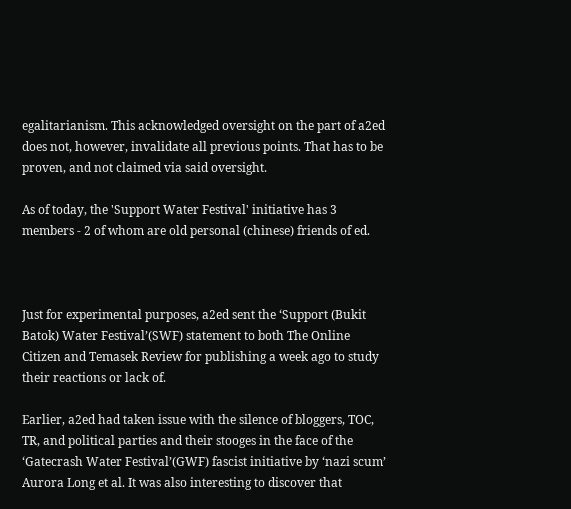egalitarianism. This acknowledged oversight on the part of a2ed does not, however, invalidate all previous points. That has to be proven, and not claimed via said oversight.

As of today, the 'Support Water Festival' initiative has 3 members - 2 of whom are old personal (chinese) friends of ed.



Just for experimental purposes, a2ed sent the ‘Support (Bukit Batok) Water Festival’(SWF) statement to both The Online Citizen and Temasek Review for publishing a week ago to study their reactions or lack of.

Earlier, a2ed had taken issue with the silence of bloggers, TOC, TR, and political parties and their stooges in the face of the ‘Gatecrash Water Festival’(GWF) fascist initiative by ‘nazi scum’ Aurora Long et al. It was also interesting to discover that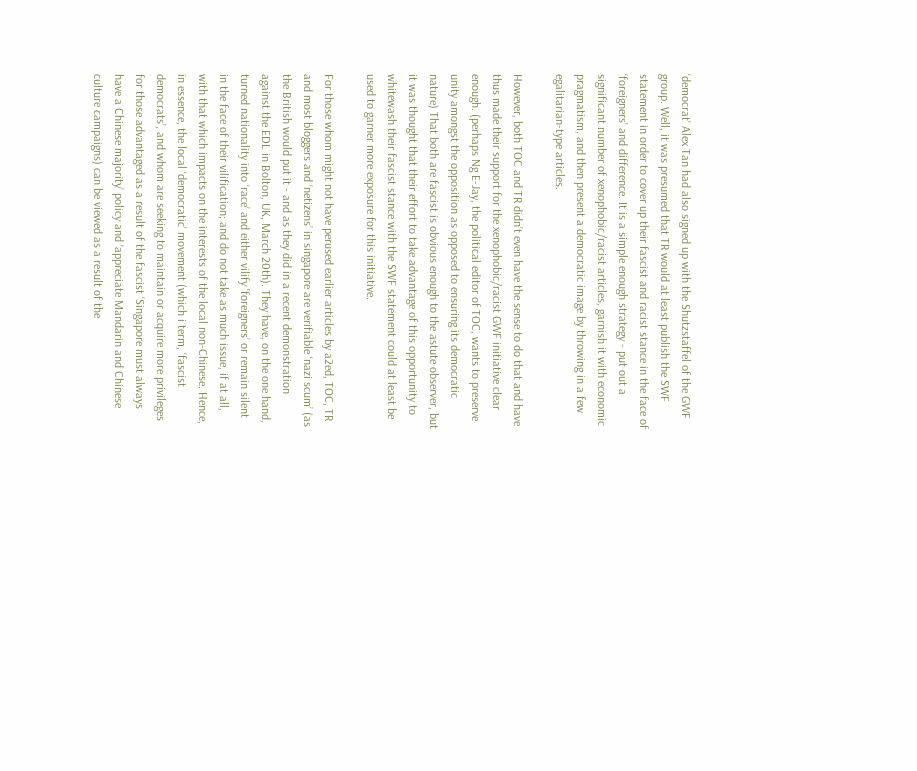‘democrat’ Alex Tan had also signed up with the Shutzstaffel of the GWF group. Well, it was presumed that TR would at least publish the SWF statement in order to cover up their fascist and racist stance in the face of ‘foreigners’ and difference. It is a simple enough strategy - put out a significant number of xenophobic/racist articles, garnish it with economic pragmatism, and then present a democratic image by throwing in a few egalitarian-type articles.

However, both TOC and TR didn’t even have the sense to do that and have thus made their support for the xenophobic/racist GWF initiative clear enough. (perhaps Ng E-Jay, the political editor of TOC, wants to preserve unity amongst the opposition as opposed to ensuring its democratic nature) That both are fascist is obvious enough to the astute observer, but it was thought that their effort to take advantage of this opportunity to whitewash their fascist stance with the SWF statement could at least be used to garner more exposure for this initiative.

For those whom might not have perused earlier articles by a2ed, TOC, TR and most bloggers and ‘netizens’ in singapore are verifiable ‘nazi scum’ (as the British would put it - and as they did in a recent demonstration against the EDL in Bolton, UK, March 20th). They have, on the one hand, turned nationality into ‘race’ and either vilify ‘foreigners’ or remain silent in the face of their vilification; and do not take as much issue, if at all, with that which impacts on the interests of the local non-Chinese. Hence, in essence, the local ‘democratic’ movement (which i term, ‘fascist democrats’, and whom are seeking to maintain or acquire more privileges for those advantaged as a result of the fascist ‘Singapore must always have a Chinese majority’ policy and ‘appreciate Mandarin and Chinese culture campaigns) can be viewed as a result of the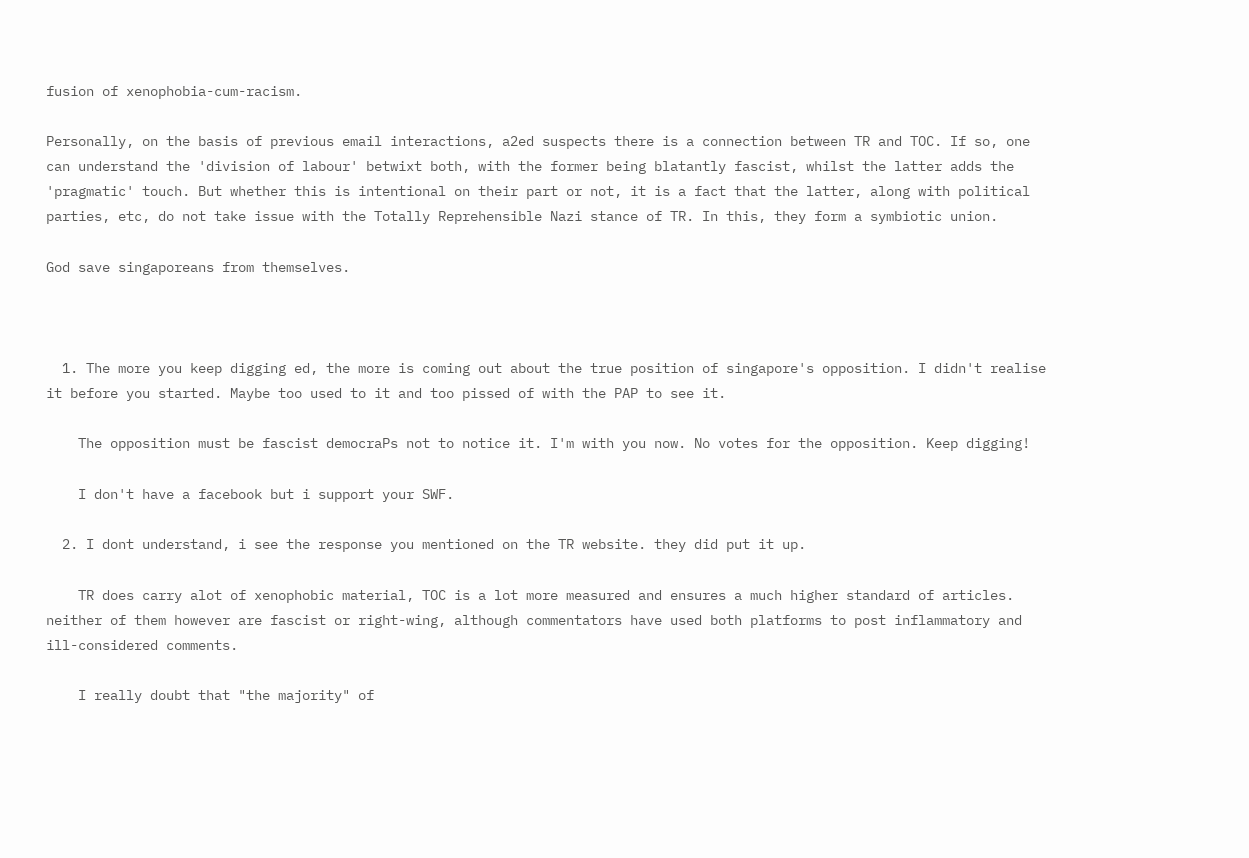fusion of xenophobia-cum-racism.

Personally, on the basis of previous email interactions, a2ed suspects there is a connection between TR and TOC. If so, one can understand the 'division of labour' betwixt both, with the former being blatantly fascist, whilst the latter adds the 'pragmatic' touch. But whether this is intentional on their part or not, it is a fact that the latter, along with political parties, etc, do not take issue with the Totally Reprehensible Nazi stance of TR. In this, they form a symbiotic union.

God save singaporeans from themselves.



  1. The more you keep digging ed, the more is coming out about the true position of singapore's opposition. I didn't realise it before you started. Maybe too used to it and too pissed of with the PAP to see it.

    The opposition must be fascist democraPs not to notice it. I'm with you now. No votes for the opposition. Keep digging!

    I don't have a facebook but i support your SWF.

  2. I dont understand, i see the response you mentioned on the TR website. they did put it up.

    TR does carry alot of xenophobic material, TOC is a lot more measured and ensures a much higher standard of articles. neither of them however are fascist or right-wing, although commentators have used both platforms to post inflammatory and ill-considered comments.

    I really doubt that "the majority" of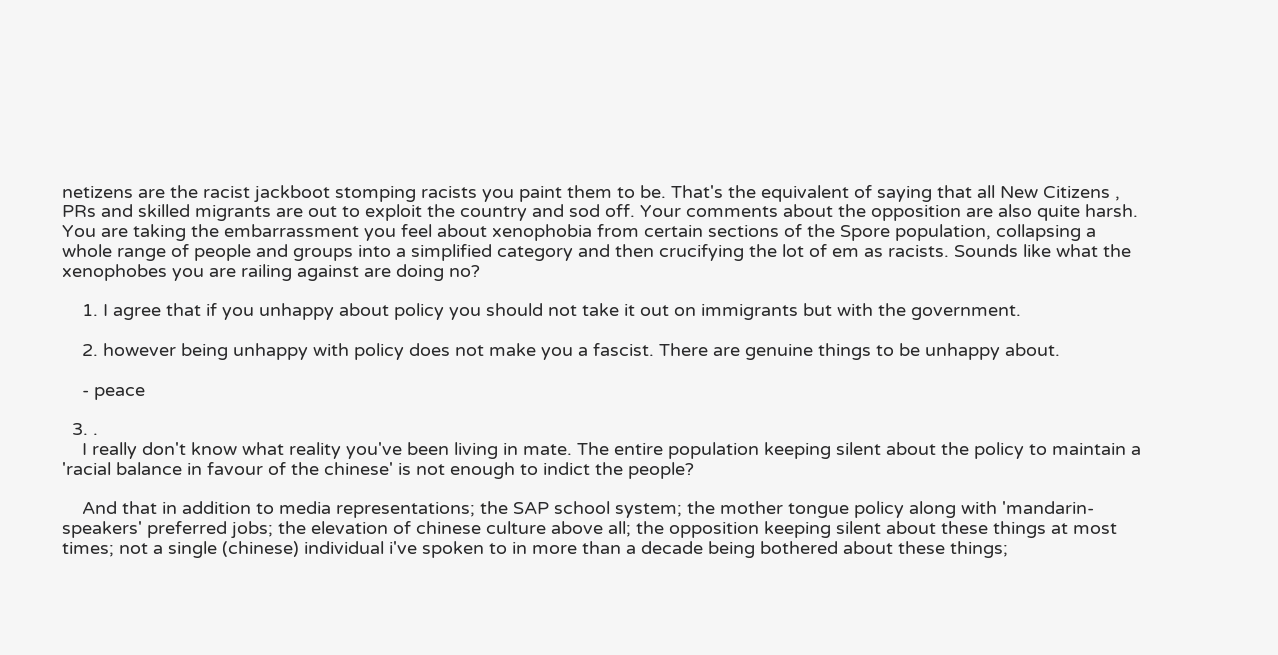netizens are the racist jackboot stomping racists you paint them to be. That's the equivalent of saying that all New Citizens , PRs and skilled migrants are out to exploit the country and sod off. Your comments about the opposition are also quite harsh. You are taking the embarrassment you feel about xenophobia from certain sections of the Spore population, collapsing a whole range of people and groups into a simplified category and then crucifying the lot of em as racists. Sounds like what the xenophobes you are railing against are doing no?

    1. I agree that if you unhappy about policy you should not take it out on immigrants but with the government.

    2. however being unhappy with policy does not make you a fascist. There are genuine things to be unhappy about.

    - peace

  3. .
    I really don't know what reality you've been living in mate. The entire population keeping silent about the policy to maintain a 'racial balance in favour of the chinese' is not enough to indict the people?

    And that in addition to media representations; the SAP school system; the mother tongue policy along with 'mandarin-speakers' preferred jobs; the elevation of chinese culture above all; the opposition keeping silent about these things at most times; not a single (chinese) individual i've spoken to in more than a decade being bothered about these things;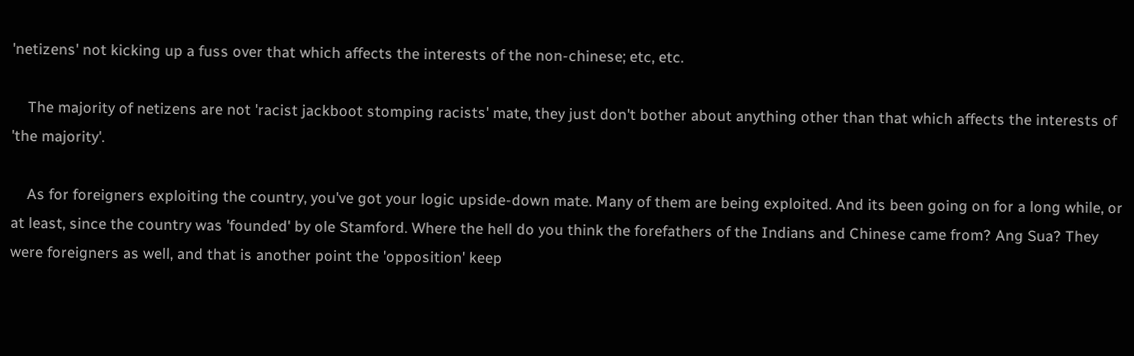'netizens' not kicking up a fuss over that which affects the interests of the non-chinese; etc, etc.

    The majority of netizens are not 'racist jackboot stomping racists' mate, they just don't bother about anything other than that which affects the interests of 'the majority'.

    As for foreigners exploiting the country, you've got your logic upside-down mate. Many of them are being exploited. And its been going on for a long while, or at least, since the country was 'founded' by ole Stamford. Where the hell do you think the forefathers of the Indians and Chinese came from? Ang Sua? They were foreigners as well, and that is another point the 'opposition' keep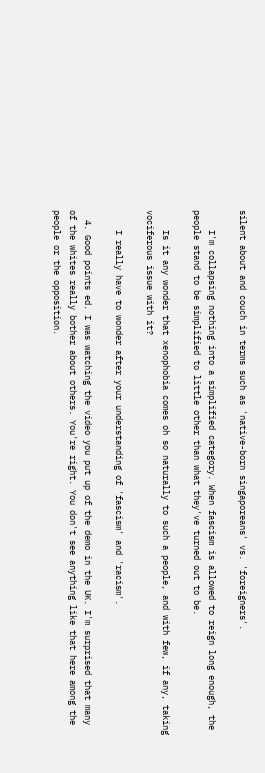silent about and couch in terms such as 'native-born singaporeans' vs. 'foreigners'.

    I'm collapsing nothing into a simplified category. When fascism is allowed to reign long enough, the people stand to be simplified to little other than what they've turned out to be.

    Is it any wonder that xenophobia comes oh so naturally to such a people, and with few, if any, taking vociferous issue with it?

    I really have to wonder after your understanding of 'fascism' and 'racism'.

  4. Good points ed. I was watching the video you put up of the demo in the UK. I'm surprised that many of the whites really bother about others. You're right. You don't see anything like that here among the people or the opposition.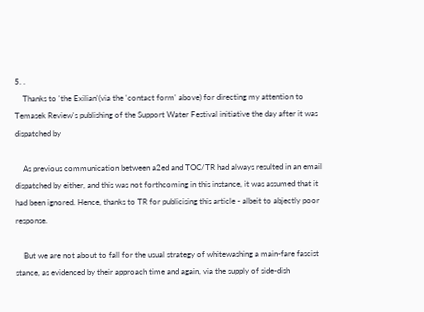5. .
    Thanks to 'the Exilian'(via the 'contact form' above) for directing my attention to Temasek Review's publishing of the Support Water Festival initiative the day after it was dispatched by

    As previous communication between a2ed and TOC/TR had always resulted in an email dispatched by either, and this was not forthcoming in this instance, it was assumed that it had been ignored. Hence, thanks to TR for publicising this article - albeit to abjectly poor response.

    But we are not about to fall for the usual strategy of whitewashing a main-fare fascist stance, as evidenced by their approach time and again, via the supply of side-dish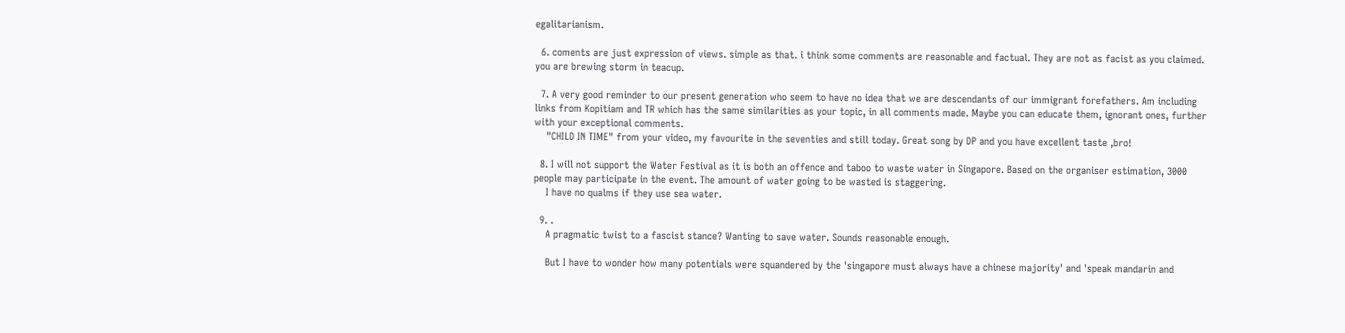egalitarianism.

  6. coments are just expression of views. simple as that. i think some comments are reasonable and factual. They are not as facist as you claimed. you are brewing storm in teacup.

  7. A very good reminder to our present generation who seem to have no idea that we are descendants of our immigrant forefathers. Am including links from Kopitiam and TR which has the same similarities as your topic, in all comments made. Maybe you can educate them, ignorant ones, further with your exceptional comments.
    "CHILD IN TIME" from your video, my favourite in the seventies and still today. Great song by DP and you have excellent taste ,bro!

  8. I will not support the Water Festival as it is both an offence and taboo to waste water in Singapore. Based on the organiser estimation, 3000 people may participate in the event. The amount of water going to be wasted is staggering.
    I have no qualms if they use sea water.

  9. .
    A pragmatic twist to a fascist stance? Wanting to save water. Sounds reasonable enough.

    But I have to wonder how many potentials were squandered by the 'singapore must always have a chinese majority' and 'speak mandarin and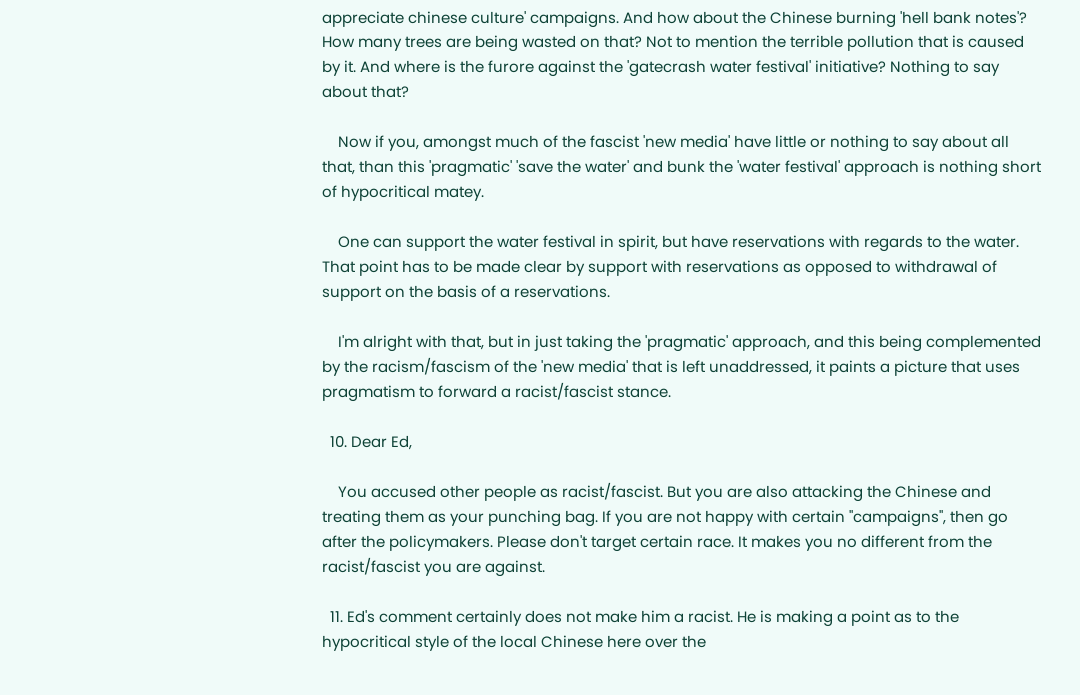appreciate chinese culture' campaigns. And how about the Chinese burning 'hell bank notes'? How many trees are being wasted on that? Not to mention the terrible pollution that is caused by it. And where is the furore against the 'gatecrash water festival' initiative? Nothing to say about that?

    Now if you, amongst much of the fascist 'new media' have little or nothing to say about all that, than this 'pragmatic' 'save the water' and bunk the 'water festival' approach is nothing short of hypocritical matey.

    One can support the water festival in spirit, but have reservations with regards to the water. That point has to be made clear by support with reservations as opposed to withdrawal of support on the basis of a reservations.

    I'm alright with that, but in just taking the 'pragmatic' approach, and this being complemented by the racism/fascism of the 'new media' that is left unaddressed, it paints a picture that uses pragmatism to forward a racist/fascist stance.

  10. Dear Ed,

    You accused other people as racist/fascist. But you are also attacking the Chinese and treating them as your punching bag. If you are not happy with certain "campaigns", then go after the policymakers. Please don't target certain race. It makes you no different from the racist/fascist you are against.

  11. Ed's comment certainly does not make him a racist. He is making a point as to the hypocritical style of the local Chinese here over the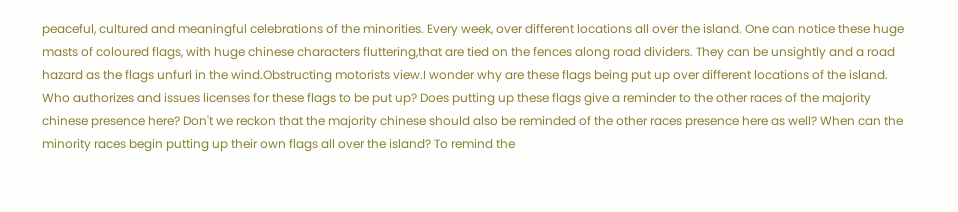peaceful, cultured and meaningful celebrations of the minorities. Every week, over different locations all over the island. One can notice these huge masts of coloured flags, with huge chinese characters fluttering,that are tied on the fences along road dividers. They can be unsightly and a road hazard as the flags unfurl in the wind.Obstructing motorists view.I wonder why are these flags being put up over different locations of the island. Who authorizes and issues licenses for these flags to be put up? Does putting up these flags give a reminder to the other races of the majority chinese presence here? Don't we reckon that the majority chinese should also be reminded of the other races presence here as well? When can the minority races begin putting up their own flags all over the island? To remind the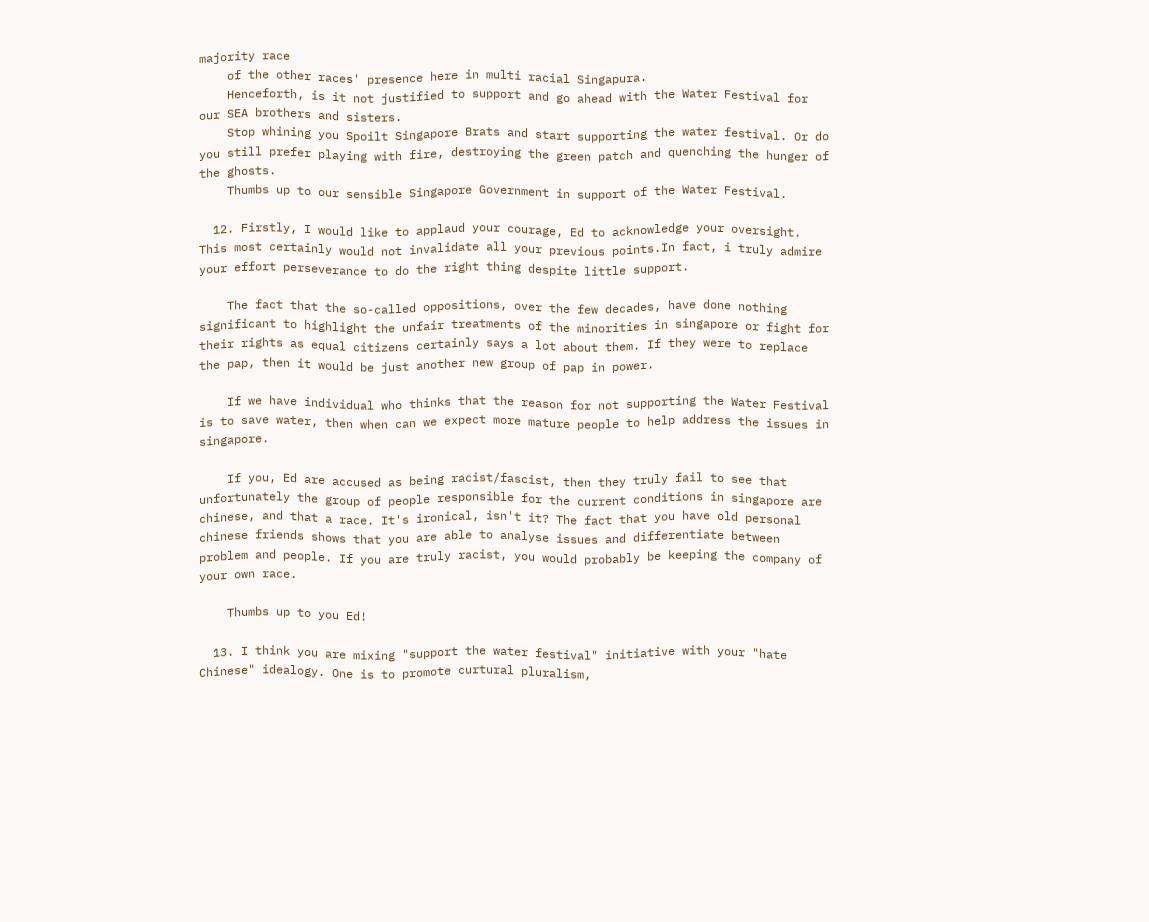majority race
    of the other races' presence here in multi racial Singapura.
    Henceforth, is it not justified to support and go ahead with the Water Festival for our SEA brothers and sisters.
    Stop whining you Spoilt Singapore Brats and start supporting the water festival. Or do you still prefer playing with fire, destroying the green patch and quenching the hunger of the ghosts.
    Thumbs up to our sensible Singapore Government in support of the Water Festival.

  12. Firstly, I would like to applaud your courage, Ed to acknowledge your oversight. This most certainly would not invalidate all your previous points.In fact, i truly admire your effort perseverance to do the right thing despite little support.

    The fact that the so-called oppositions, over the few decades, have done nothing significant to highlight the unfair treatments of the minorities in singapore or fight for their rights as equal citizens certainly says a lot about them. If they were to replace the pap, then it would be just another new group of pap in power.

    If we have individual who thinks that the reason for not supporting the Water Festival is to save water, then when can we expect more mature people to help address the issues in singapore.

    If you, Ed are accused as being racist/fascist, then they truly fail to see that unfortunately the group of people responsible for the current conditions in singapore are chinese, and that a race. It's ironical, isn't it? The fact that you have old personal chinese friends shows that you are able to analyse issues and differentiate between problem and people. If you are truly racist, you would probably be keeping the company of your own race.

    Thumbs up to you Ed!

  13. I think you are mixing "support the water festival" initiative with your "hate Chinese" idealogy. One is to promote curtural pluralism,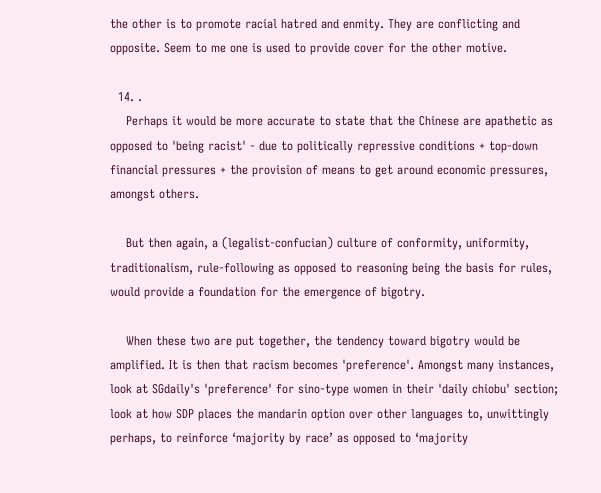the other is to promote racial hatred and enmity. They are conflicting and opposite. Seem to me one is used to provide cover for the other motive.

  14. .
    Perhaps it would be more accurate to state that the Chinese are apathetic as opposed to 'being racist' - due to politically repressive conditions + top-down financial pressures + the provision of means to get around economic pressures, amongst others.

    But then again, a (legalist-confucian) culture of conformity, uniformity, traditionalism, rule-following as opposed to reasoning being the basis for rules, would provide a foundation for the emergence of bigotry.

    When these two are put together, the tendency toward bigotry would be amplified. It is then that racism becomes 'preference'. Amongst many instances, look at SGdaily's 'preference' for sino-type women in their 'daily chiobu' section; look at how SDP places the mandarin option over other languages to, unwittingly perhaps, to reinforce ‘majority by race’ as opposed to ‘majority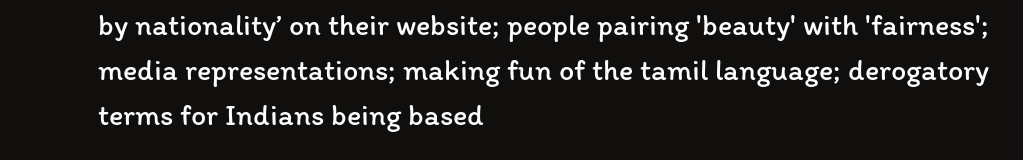by nationality’ on their website; people pairing 'beauty' with 'fairness'; media representations; making fun of the tamil language; derogatory terms for Indians being based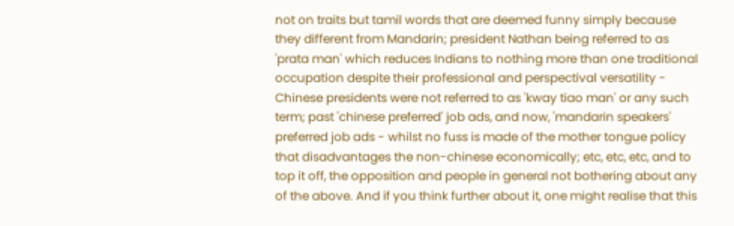not on traits but tamil words that are deemed funny simply because they different from Mandarin; president Nathan being referred to as 'prata man' which reduces Indians to nothing more than one traditional occupation despite their professional and perspectival versatility - Chinese presidents were not referred to as 'kway tiao man' or any such term; past 'chinese preferred' job ads, and now, 'mandarin speakers' preferred job ads - whilst no fuss is made of the mother tongue policy that disadvantages the non-chinese economically; etc, etc, etc, and to top it off, the opposition and people in general not bothering about any of the above. And if you think further about it, one might realise that this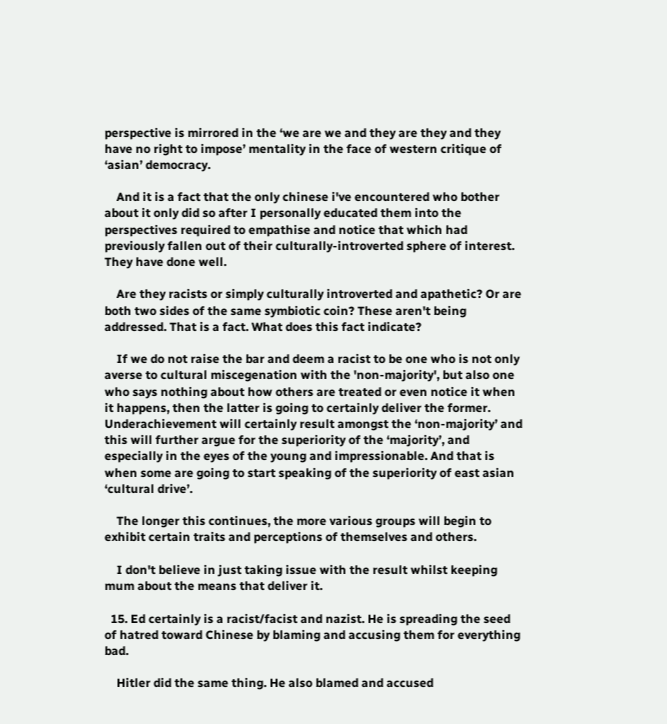perspective is mirrored in the ‘we are we and they are they and they have no right to impose’ mentality in the face of western critique of ‘asian’ democracy.

    And it is a fact that the only chinese i've encountered who bother about it only did so after I personally educated them into the perspectives required to empathise and notice that which had previously fallen out of their culturally-introverted sphere of interest. They have done well.

    Are they racists or simply culturally introverted and apathetic? Or are both two sides of the same symbiotic coin? These aren't being addressed. That is a fact. What does this fact indicate?

    If we do not raise the bar and deem a racist to be one who is not only averse to cultural miscegenation with the 'non-majority', but also one who says nothing about how others are treated or even notice it when it happens, then the latter is going to certainly deliver the former. Underachievement will certainly result amongst the ‘non-majority’ and this will further argue for the superiority of the ‘majority’, and especially in the eyes of the young and impressionable. And that is when some are going to start speaking of the superiority of east asian ‘cultural drive’.

    The longer this continues, the more various groups will begin to exhibit certain traits and perceptions of themselves and others.

    I don't believe in just taking issue with the result whilst keeping mum about the means that deliver it.

  15. Ed certainly is a racist/facist and nazist. He is spreading the seed of hatred toward Chinese by blaming and accusing them for everything bad.

    Hitler did the same thing. He also blamed and accused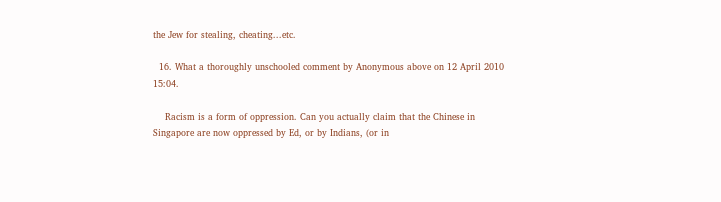the Jew for stealing, cheating...etc.

  16. What a thoroughly unschooled comment by Anonymous above on 12 April 2010 15:04.

    Racism is a form of oppression. Can you actually claim that the Chinese in Singapore are now oppressed by Ed, or by Indians, (or in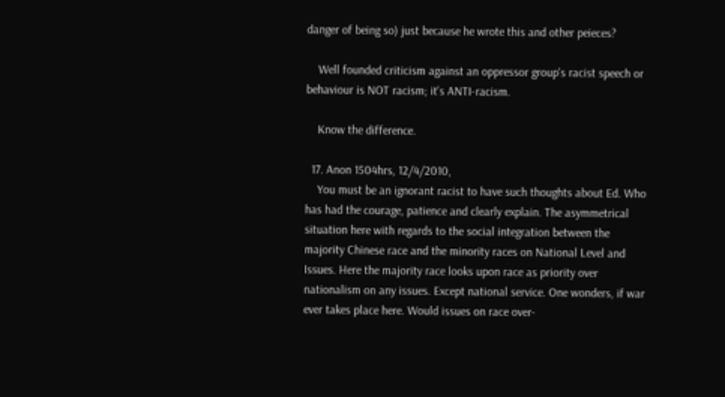danger of being so) just because he wrote this and other peieces?

    Well founded criticism against an oppressor group's racist speech or behaviour is NOT racism; it's ANTI-racism.

    Know the difference.

  17. Anon 1504hrs, 12/4/2010,
    You must be an ignorant racist to have such thoughts about Ed. Who has had the courage, patience and clearly explain. The asymmetrical situation here with regards to the social integration between the majority Chinese race and the minority races on National Level and Issues. Here the majority race looks upon race as priority over nationalism on any issues. Except national service. One wonders, if war ever takes place here. Would issues on race over-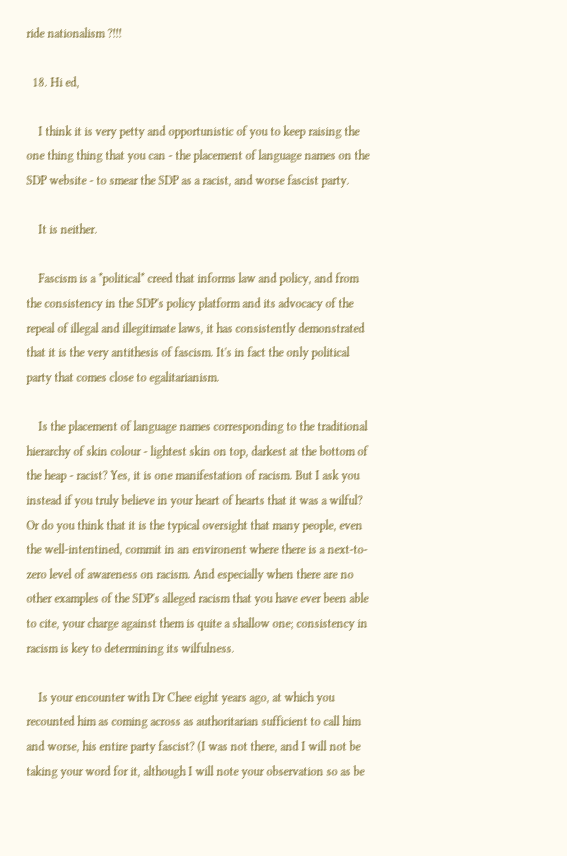ride nationalism ?!!!

  18. Hi ed,

    I think it is very petty and opportunistic of you to keep raising the one thing thing that you can - the placement of language names on the SDP website - to smear the SDP as a racist, and worse fascist party.

    It is neither.

    Fascism is a *political* creed that informs law and policy, and from the consistency in the SDP's policy platform and its advocacy of the repeal of illegal and illegitimate laws, it has consistently demonstrated that it is the very antithesis of fascism. It's in fact the only political party that comes close to egalitarianism.

    Is the placement of language names corresponding to the traditional hierarchy of skin colour - lightest skin on top, darkest at the bottom of the heap - racist? Yes, it is one manifestation of racism. But I ask you instead if you truly believe in your heart of hearts that it was a wilful? Or do you think that it is the typical oversight that many people, even the well-intentined, commit in an environent where there is a next-to-zero level of awareness on racism. And especially when there are no other examples of the SDP's alleged racism that you have ever been able to cite, your charge against them is quite a shallow one; consistency in racism is key to determining its wilfulness.

    Is your encounter with Dr Chee eight years ago, at which you recounted him as coming across as authoritarian sufficient to call him and worse, his entire party fascist? (I was not there, and I will not be taking your word for it, although I will note your observation so as be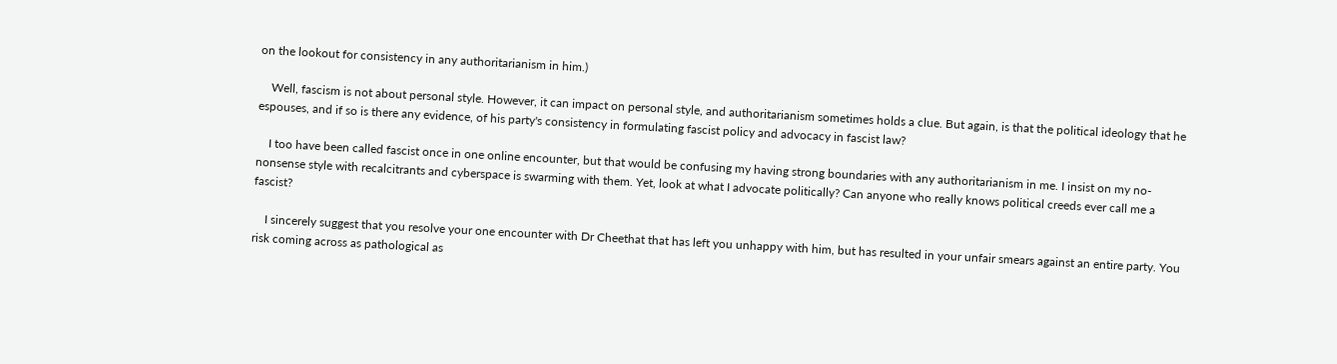on the lookout for consistency in any authoritarianism in him.)

    Well, fascism is not about personal style. However, it can impact on personal style, and authoritarianism sometimes holds a clue. But again, is that the political ideology that he espouses, and if so is there any evidence, of his party's consistency in formulating fascist policy and advocacy in fascist law?

    I too have been called fascist once in one online encounter, but that would be confusing my having strong boundaries with any authoritarianism in me. I insist on my no-nonsense style with recalcitrants and cyberspace is swarming with them. Yet, look at what I advocate politically? Can anyone who really knows political creeds ever call me a fascist?

    I sincerely suggest that you resolve your one encounter with Dr Cheethat that has left you unhappy with him, but has resulted in your unfair smears against an entire party. You risk coming across as pathological as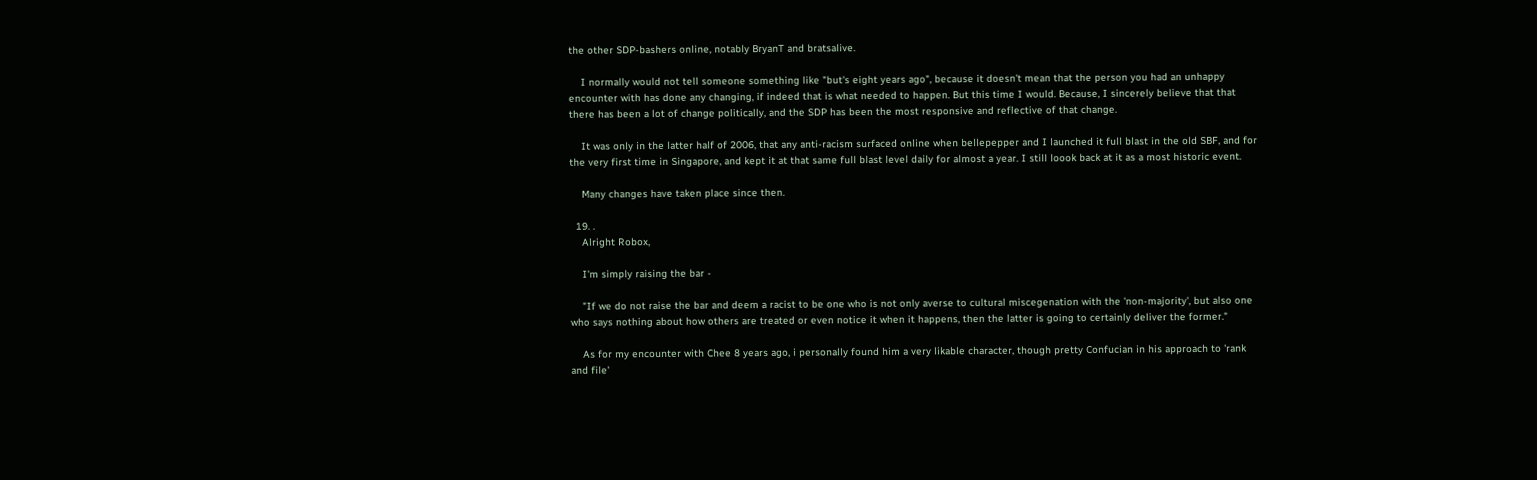the other SDP-bashers online, notably BryanT and bratsalive.

    I normally would not tell someone something like "but's eight years ago", because it doesn't mean that the person you had an unhappy encounter with has done any changing, if indeed that is what needed to happen. But this time I would. Because, I sincerely believe that that there has been a lot of change politically, and the SDP has been the most responsive and reflective of that change.

    It was only in the latter half of 2006, that any anti-racism surfaced online when bellepepper and I launched it full blast in the old SBF, and for the very first time in Singapore, and kept it at that same full blast level daily for almost a year. I still loook back at it as a most historic event.

    Many changes have taken place since then.

  19. .
    Alright Robox,

    I'm simply raising the bar -

    "If we do not raise the bar and deem a racist to be one who is not only averse to cultural miscegenation with the 'non-majority', but also one who says nothing about how others are treated or even notice it when it happens, then the latter is going to certainly deliver the former."

    As for my encounter with Chee 8 years ago, i personally found him a very likable character, though pretty Confucian in his approach to 'rank and file'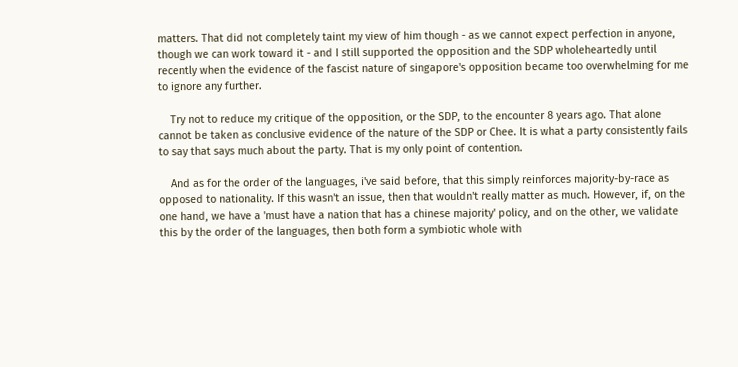matters. That did not completely taint my view of him though - as we cannot expect perfection in anyone, though we can work toward it - and I still supported the opposition and the SDP wholeheartedly until recently when the evidence of the fascist nature of singapore's opposition became too overwhelming for me to ignore any further.

    Try not to reduce my critique of the opposition, or the SDP, to the encounter 8 years ago. That alone cannot be taken as conclusive evidence of the nature of the SDP or Chee. It is what a party consistently fails to say that says much about the party. That is my only point of contention.

    And as for the order of the languages, i've said before, that this simply reinforces majority-by-race as opposed to nationality. If this wasn't an issue, then that wouldn't really matter as much. However, if, on the one hand, we have a 'must have a nation that has a chinese majority' policy, and on the other, we validate this by the order of the languages, then both form a symbiotic whole with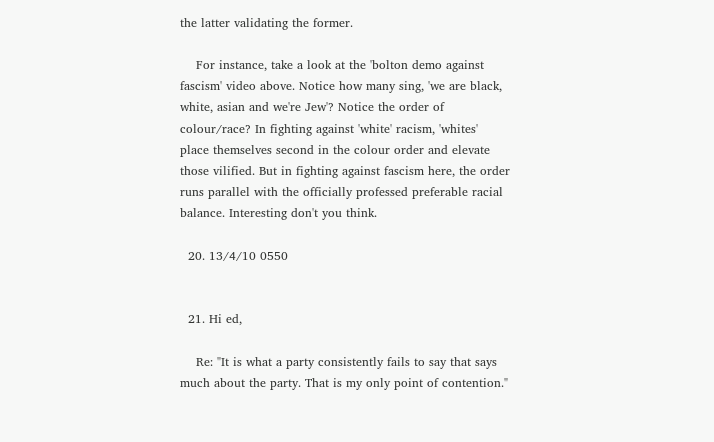the latter validating the former.

    For instance, take a look at the 'bolton demo against fascism' video above. Notice how many sing, 'we are black, white, asian and we're Jew'? Notice the order of colour/race? In fighting against 'white' racism, 'whites' place themselves second in the colour order and elevate those vilified. But in fighting against fascism here, the order runs parallel with the officially professed preferable racial balance. Interesting don't you think.

  20. 13/4/10 0550


  21. Hi ed,

    Re: "It is what a party consistently fails to say that says much about the party. That is my only point of contention."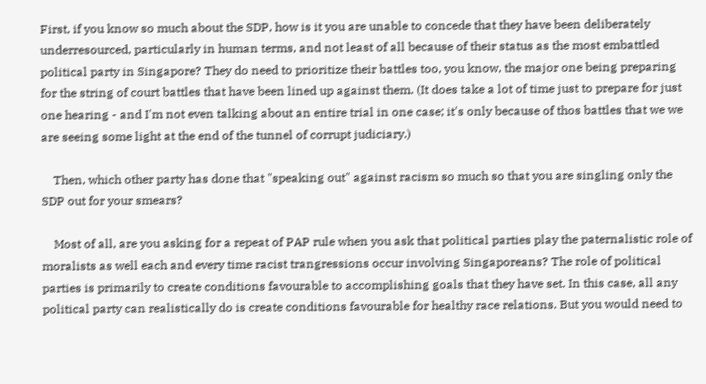First, if you know so much about the SDP, how is it you are unable to concede that they have been deliberately underresourced, particularly in human terms, and not least of all because of their status as the most embattled political party in Singapore? They do need to prioritize their battles too, you know, the major one being preparing for the string of court battles that have been lined up against them. (It does take a lot of time just to prepare for just one hearing - and I'm not even talking about an entire trial in one case; it's only because of thos battles that we we are seeing some light at the end of the tunnel of corrupt judiciary.)

    Then, which other party has done that "speaking out" against racism so much so that you are singling only the SDP out for your smears?

    Most of all, are you asking for a repeat of PAP rule when you ask that political parties play the paternalistic role of moralists as well each and every time racist trangressions occur involving Singaporeans? The role of political parties is primarily to create conditions favourable to accomplishing goals that they have set. In this case, all any political party can realistically do is create conditions favourable for healthy race relations. But you would need to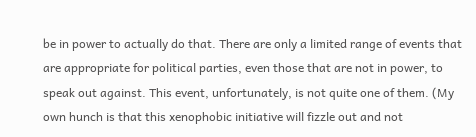be in power to actually do that. There are only a limited range of events that are appropriate for political parties, even those that are not in power, to speak out against. This event, unfortunately, is not quite one of them. (My own hunch is that this xenophobic initiative will fizzle out and not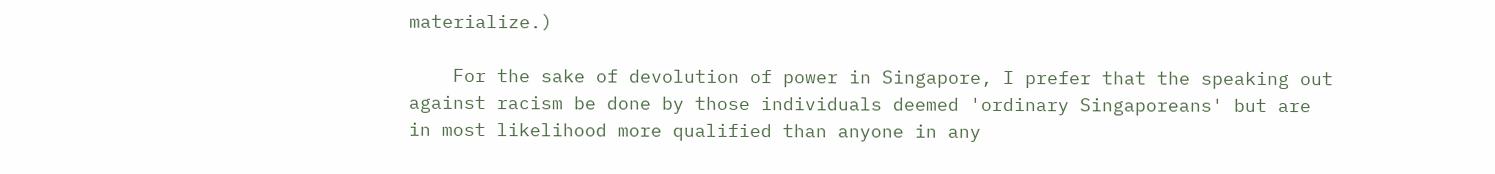materialize.)

    For the sake of devolution of power in Singapore, I prefer that the speaking out against racism be done by those individuals deemed 'ordinary Singaporeans' but are in most likelihood more qualified than anyone in any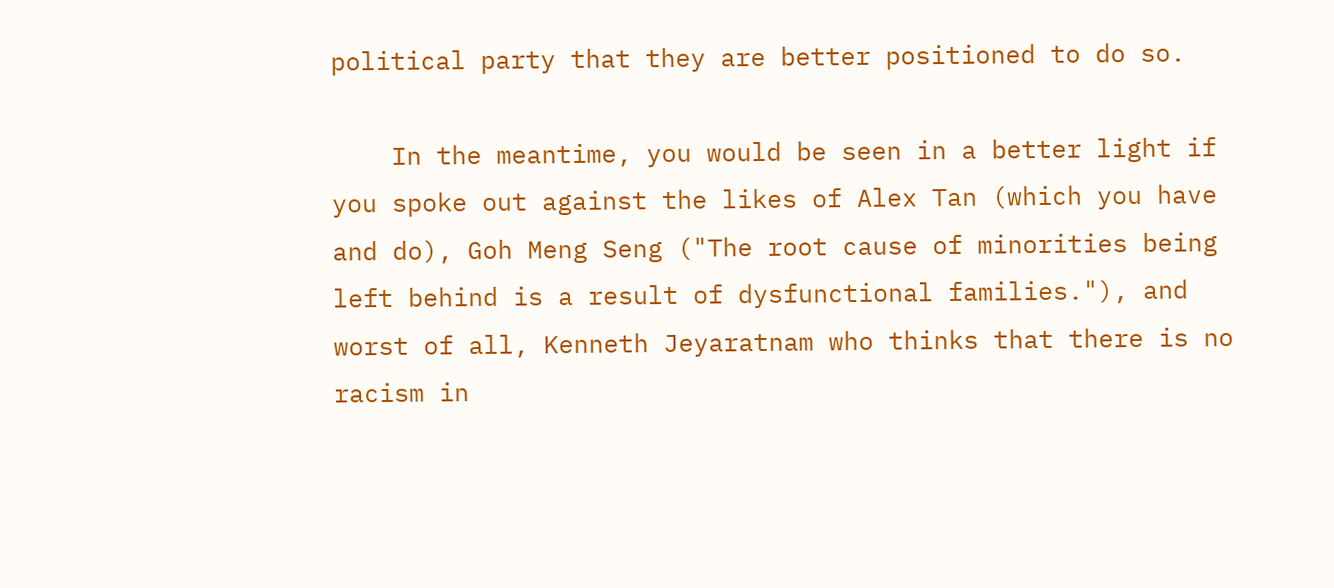political party that they are better positioned to do so.

    In the meantime, you would be seen in a better light if you spoke out against the likes of Alex Tan (which you have and do), Goh Meng Seng ("The root cause of minorities being left behind is a result of dysfunctional families."), and worst of all, Kenneth Jeyaratnam who thinks that there is no racism in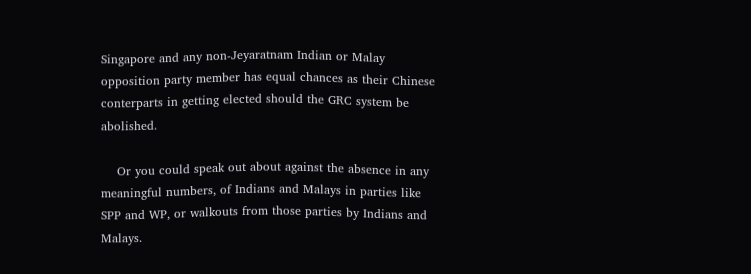Singapore and any non-Jeyaratnam Indian or Malay opposition party member has equal chances as their Chinese conterparts in getting elected should the GRC system be abolished.

    Or you could speak out about against the absence in any meaningful numbers, of Indians and Malays in parties like SPP and WP, or walkouts from those parties by Indians and Malays.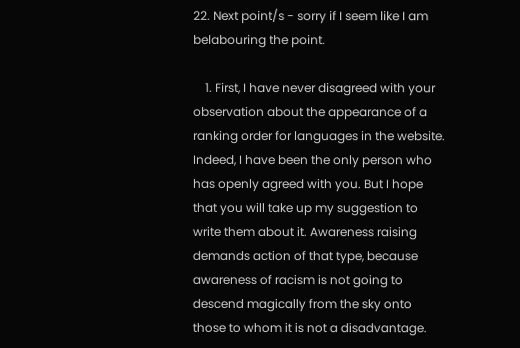22. Next point/s - sorry if I seem like I am belabouring the point.

    1. First, I have never disagreed with your observation about the appearance of a ranking order for languages in the website. Indeed, I have been the only person who has openly agreed with you. But I hope that you will take up my suggestion to write them about it. Awareness raising demands action of that type, because awareness of racism is not going to descend magically from the sky onto those to whom it is not a disadvantage.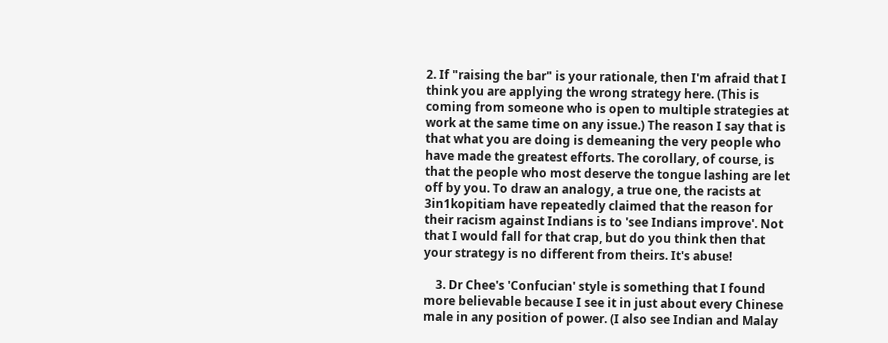2. If "raising the bar" is your rationale, then I'm afraid that I think you are applying the wrong strategy here. (This is coming from someone who is open to multiple strategies at work at the same time on any issue.) The reason I say that is that what you are doing is demeaning the very people who have made the greatest efforts. The corollary, of course, is that the people who most deserve the tongue lashing are let off by you. To draw an analogy, a true one, the racists at 3in1kopitiam have repeatedly claimed that the reason for their racism against Indians is to 'see Indians improve'. Not that I would fall for that crap, but do you think then that your strategy is no different from theirs. It's abuse!

    3. Dr Chee's 'Confucian' style is something that I found more believable because I see it in just about every Chinese male in any position of power. (I also see Indian and Malay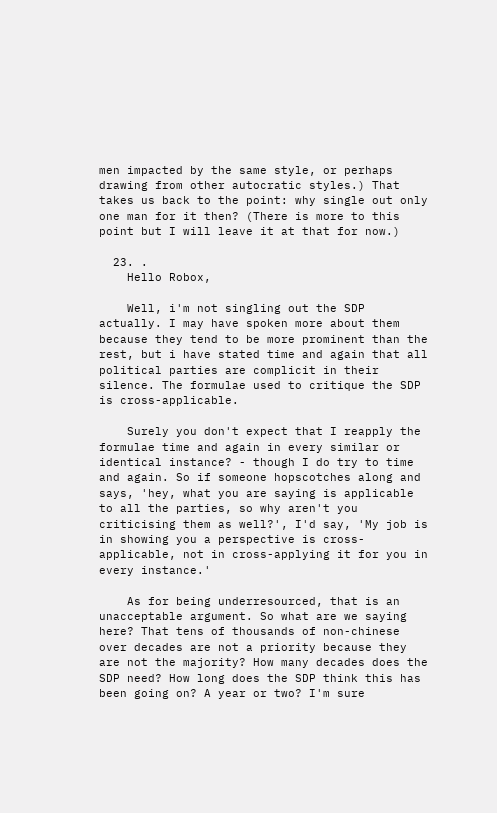men impacted by the same style, or perhaps drawing from other autocratic styles.) That takes us back to the point: why single out only one man for it then? (There is more to this point but I will leave it at that for now.)

  23. .
    Hello Robox,

    Well, i'm not singling out the SDP actually. I may have spoken more about them because they tend to be more prominent than the rest, but i have stated time and again that all political parties are complicit in their silence. The formulae used to critique the SDP is cross-applicable.

    Surely you don't expect that I reapply the formulae time and again in every similar or identical instance? - though I do try to time and again. So if someone hopscotches along and says, 'hey, what you are saying is applicable to all the parties, so why aren't you criticising them as well?', I'd say, 'My job is in showing you a perspective is cross-applicable, not in cross-applying it for you in every instance.'

    As for being underresourced, that is an unacceptable argument. So what are we saying here? That tens of thousands of non-chinese over decades are not a priority because they are not the majority? How many decades does the SDP need? How long does the SDP think this has been going on? A year or two? I'm sure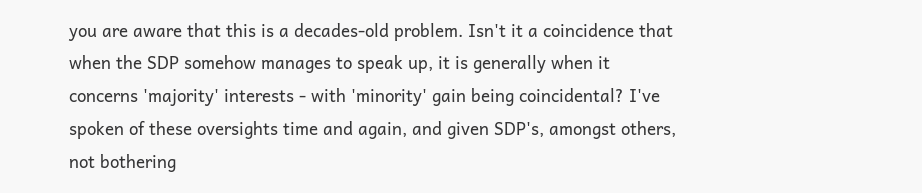you are aware that this is a decades-old problem. Isn't it a coincidence that when the SDP somehow manages to speak up, it is generally when it concerns 'majority' interests - with 'minority' gain being coincidental? I've spoken of these oversights time and again, and given SDP's, amongst others, not bothering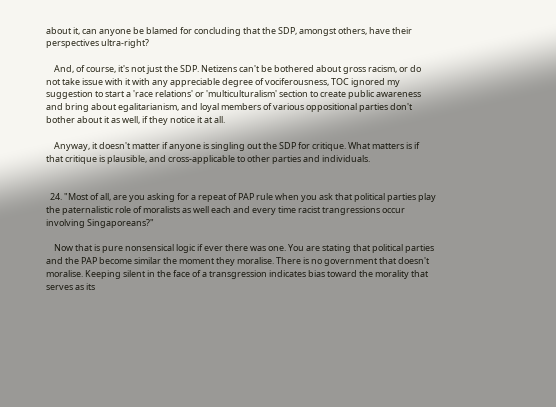about it, can anyone be blamed for concluding that the SDP, amongst others, have their perspectives ultra-right?

    And, of course, it's not just the SDP. Netizens can't be bothered about gross racism, or do not take issue with it with any appreciable degree of vociferousness, TOC ignored my suggestion to start a 'race relations' or 'multiculturalism' section to create public awareness and bring about egalitarianism, and loyal members of various oppositional parties don't bother about it as well, if they notice it at all.

    Anyway, it doesn't matter if anyone is singling out the SDP for critique. What matters is if that critique is plausible, and cross-applicable to other parties and individuals.


  24. "Most of all, are you asking for a repeat of PAP rule when you ask that political parties play the paternalistic role of moralists as well each and every time racist trangressions occur involving Singaporeans?"

    Now that is pure nonsensical logic if ever there was one. You are stating that political parties and the PAP become similar the moment they moralise. There is no government that doesn't moralise. Keeping silent in the face of a transgression indicates bias toward the morality that serves as its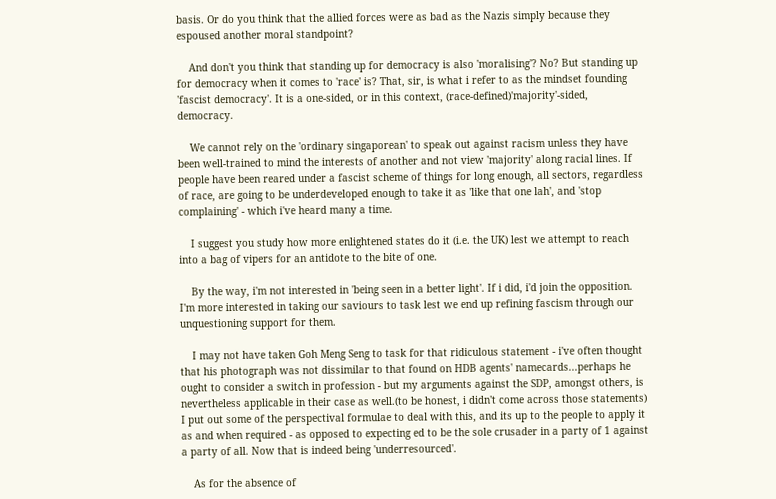basis. Or do you think that the allied forces were as bad as the Nazis simply because they espoused another moral standpoint?

    And don't you think that standing up for democracy is also 'moralising'? No? But standing up for democracy when it comes to 'race' is? That, sir, is what i refer to as the mindset founding 'fascist democracy'. It is a one-sided, or in this context, (race-defined)'majority'-sided, democracy.

    We cannot rely on the 'ordinary singaporean' to speak out against racism unless they have been well-trained to mind the interests of another and not view 'majority' along racial lines. If people have been reared under a fascist scheme of things for long enough, all sectors, regardless of race, are going to be underdeveloped enough to take it as 'like that one lah', and 'stop complaining' - which i've heard many a time.

    I suggest you study how more enlightened states do it (i.e. the UK) lest we attempt to reach into a bag of vipers for an antidote to the bite of one.

    By the way, i'm not interested in 'being seen in a better light'. If i did, i'd join the opposition. I'm more interested in taking our saviours to task lest we end up refining fascism through our unquestioning support for them.

    I may not have taken Goh Meng Seng to task for that ridiculous statement - i've often thought that his photograph was not dissimilar to that found on HDB agents' namecards...perhaps he ought to consider a switch in profession - but my arguments against the SDP, amongst others, is nevertheless applicable in their case as well.(to be honest, i didn't come across those statements) I put out some of the perspectival formulae to deal with this, and its up to the people to apply it as and when required - as opposed to expecting ed to be the sole crusader in a party of 1 against a party of all. Now that is indeed being 'underresourced'.

    As for the absence of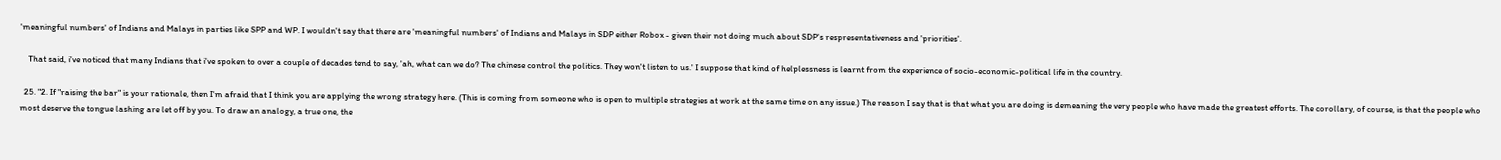'meaningful numbers' of Indians and Malays in parties like SPP and WP. I wouldn't say that there are 'meaningful numbers' of Indians and Malays in SDP either Robox - given their not doing much about SDP's respresentativeness and 'priorities'.

    That said, i've noticed that many Indians that i've spoken to over a couple of decades tend to say, 'ah, what can we do? The chinese control the politics. They won't listen to us.' I suppose that kind of helplessness is learnt from the experience of socio-economic-political life in the country.

  25. "2. If "raising the bar" is your rationale, then I'm afraid that I think you are applying the wrong strategy here. (This is coming from someone who is open to multiple strategies at work at the same time on any issue.) The reason I say that is that what you are doing is demeaning the very people who have made the greatest efforts. The corollary, of course, is that the people who most deserve the tongue lashing are let off by you. To draw an analogy, a true one, the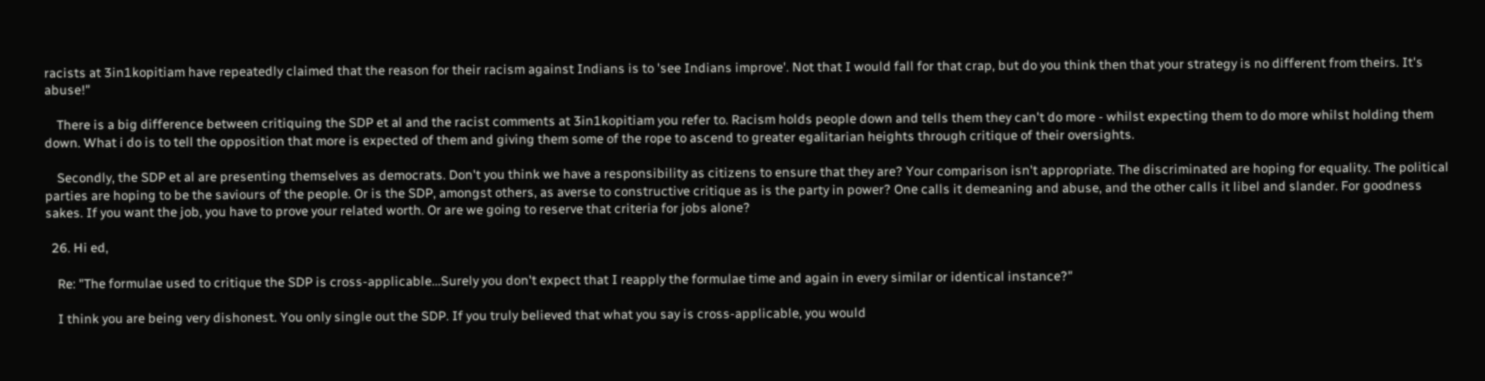racists at 3in1kopitiam have repeatedly claimed that the reason for their racism against Indians is to 'see Indians improve'. Not that I would fall for that crap, but do you think then that your strategy is no different from theirs. It's abuse!"

    There is a big difference between critiquing the SDP et al and the racist comments at 3in1kopitiam you refer to. Racism holds people down and tells them they can't do more - whilst expecting them to do more whilst holding them down. What i do is to tell the opposition that more is expected of them and giving them some of the rope to ascend to greater egalitarian heights through critique of their oversights.

    Secondly, the SDP et al are presenting themselves as democrats. Don't you think we have a responsibility as citizens to ensure that they are? Your comparison isn't appropriate. The discriminated are hoping for equality. The political parties are hoping to be the saviours of the people. Or is the SDP, amongst others, as averse to constructive critique as is the party in power? One calls it demeaning and abuse, and the other calls it libel and slander. For goodness sakes. If you want the job, you have to prove your related worth. Or are we going to reserve that criteria for jobs alone?

  26. Hi ed,

    Re: "The formulae used to critique the SDP is cross-applicable...Surely you don't expect that I reapply the formulae time and again in every similar or identical instance?"

    I think you are being very dishonest. You only single out the SDP. If you truly believed that what you say is cross-applicable, you would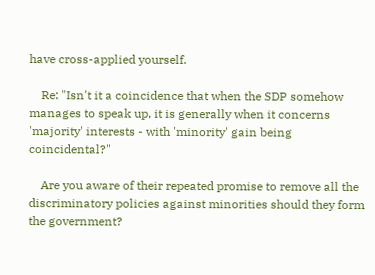have cross-applied yourself.

    Re: "Isn't it a coincidence that when the SDP somehow manages to speak up, it is generally when it concerns 'majority' interests - with 'minority' gain being coincidental?"

    Are you aware of their repeated promise to remove all the discriminatory policies against minorities should they form the government?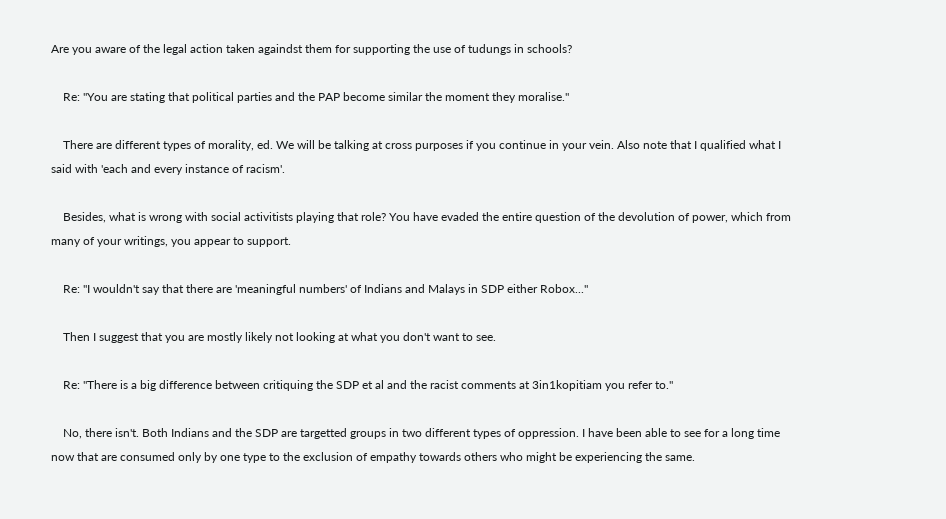Are you aware of the legal action taken againdst them for supporting the use of tudungs in schools?

    Re: "You are stating that political parties and the PAP become similar the moment they moralise."

    There are different types of morality, ed. We will be talking at cross purposes if you continue in your vein. Also note that I qualified what I said with 'each and every instance of racism'.

    Besides, what is wrong with social activitists playing that role? You have evaded the entire question of the devolution of power, which from many of your writings, you appear to support.

    Re: "I wouldn't say that there are 'meaningful numbers' of Indians and Malays in SDP either Robox..."

    Then I suggest that you are mostly likely not looking at what you don't want to see.

    Re: "There is a big difference between critiquing the SDP et al and the racist comments at 3in1kopitiam you refer to."

    No, there isn't. Both Indians and the SDP are targetted groups in two different types of oppression. I have been able to see for a long time now that are consumed only by one type to the exclusion of empathy towards others who might be experiencing the same.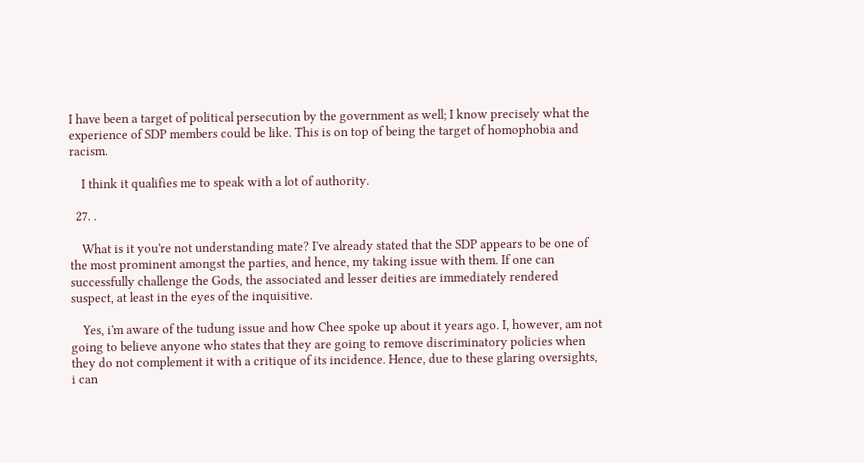I have been a target of political persecution by the government as well; I know precisely what the experience of SDP members could be like. This is on top of being the target of homophobia and racism.

    I think it qualifies me to speak with a lot of authority.

  27. .

    What is it you're not understanding mate? I've already stated that the SDP appears to be one of the most prominent amongst the parties, and hence, my taking issue with them. If one can successfully challenge the Gods, the associated and lesser deities are immediately rendered suspect, at least in the eyes of the inquisitive.

    Yes, i'm aware of the tudung issue and how Chee spoke up about it years ago. I, however, am not going to believe anyone who states that they are going to remove discriminatory policies when they do not complement it with a critique of its incidence. Hence, due to these glaring oversights, i can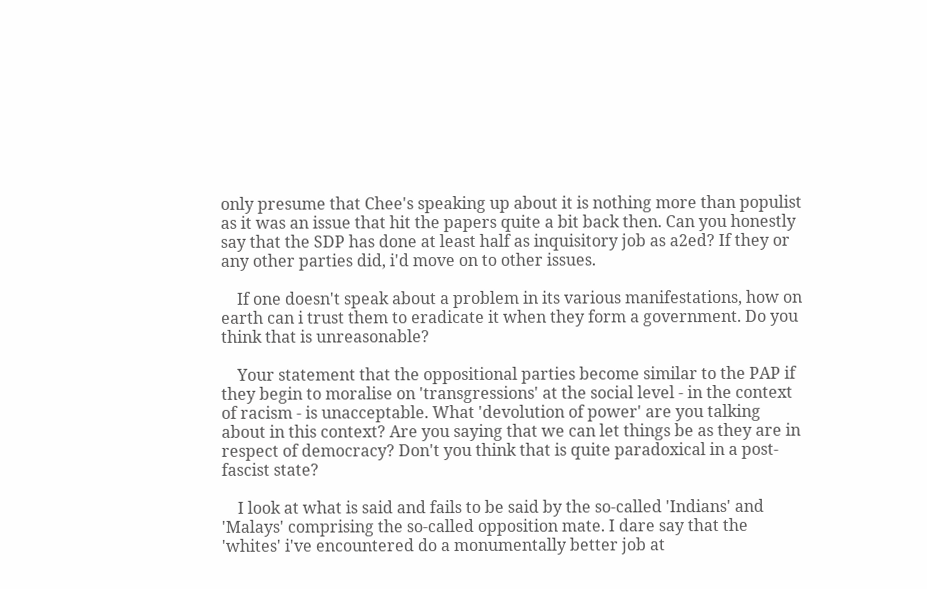only presume that Chee's speaking up about it is nothing more than populist as it was an issue that hit the papers quite a bit back then. Can you honestly say that the SDP has done at least half as inquisitory job as a2ed? If they or any other parties did, i'd move on to other issues.

    If one doesn't speak about a problem in its various manifestations, how on earth can i trust them to eradicate it when they form a government. Do you think that is unreasonable?

    Your statement that the oppositional parties become similar to the PAP if they begin to moralise on 'transgressions' at the social level - in the context of racism - is unacceptable. What 'devolution of power' are you talking about in this context? Are you saying that we can let things be as they are in respect of democracy? Don't you think that is quite paradoxical in a post-fascist state?

    I look at what is said and fails to be said by the so-called 'Indians' and 'Malays' comprising the so-called opposition mate. I dare say that the 'whites' i've encountered do a monumentally better job at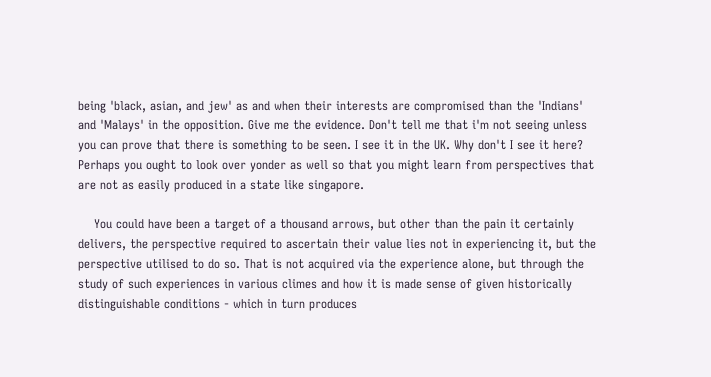being 'black, asian, and jew' as and when their interests are compromised than the 'Indians' and 'Malays' in the opposition. Give me the evidence. Don't tell me that i'm not seeing unless you can prove that there is something to be seen. I see it in the UK. Why don't I see it here? Perhaps you ought to look over yonder as well so that you might learn from perspectives that are not as easily produced in a state like singapore.

    You could have been a target of a thousand arrows, but other than the pain it certainly delivers, the perspective required to ascertain their value lies not in experiencing it, but the perspective utilised to do so. That is not acquired via the experience alone, but through the study of such experiences in various climes and how it is made sense of given historically distinguishable conditions - which in turn produces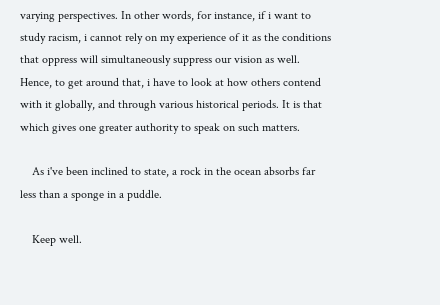varying perspectives. In other words, for instance, if i want to study racism, i cannot rely on my experience of it as the conditions that oppress will simultaneously suppress our vision as well. Hence, to get around that, i have to look at how others contend with it globally, and through various historical periods. It is that which gives one greater authority to speak on such matters.

    As i've been inclined to state, a rock in the ocean absorbs far less than a sponge in a puddle.

    Keep well.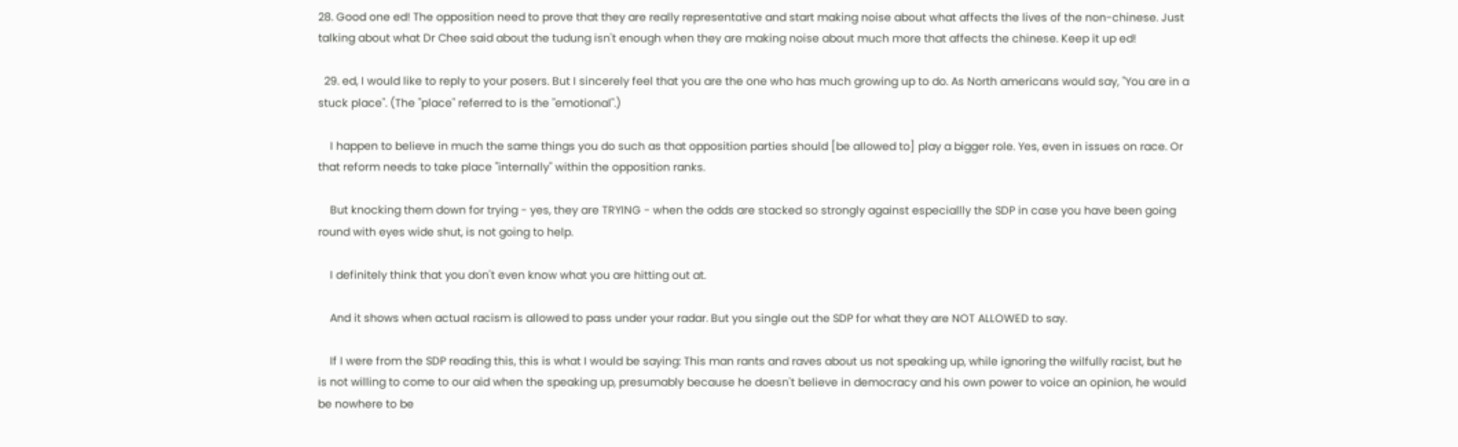28. Good one ed! The opposition need to prove that they are really representative and start making noise about what affects the lives of the non-chinese. Just talking about what Dr Chee said about the tudung isn't enough when they are making noise about much more that affects the chinese. Keep it up ed!

  29. ed, I would like to reply to your posers. But I sincerely feel that you are the one who has much growing up to do. As North americans would say, "You are in a stuck place". (The "place" referred to is the "emotional".)

    I happen to believe in much the same things you do such as that opposition parties should [be allowed to] play a bigger role. Yes, even in issues on race. Or that reform needs to take place "internally" within the opposition ranks.

    But knocking them down for trying - yes, they are TRYING - when the odds are stacked so strongly against especiallly the SDP in case you have been going round with eyes wide shut, is not going to help.

    I definitely think that you don't even know what you are hitting out at.

    And it shows when actual racism is allowed to pass under your radar. But you single out the SDP for what they are NOT ALLOWED to say.

    If I were from the SDP reading this, this is what I would be saying: This man rants and raves about us not speaking up, while ignoring the wilfully racist, but he is not willing to come to our aid when the speaking up, presumably because he doesn't believe in democracy and his own power to voice an opinion, he would be nowhere to be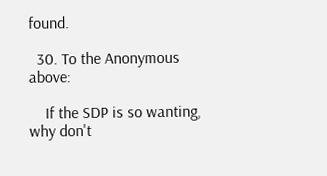found.

  30. To the Anonymous above:

    If the SDP is so wanting, why don't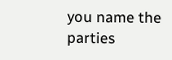you name the parties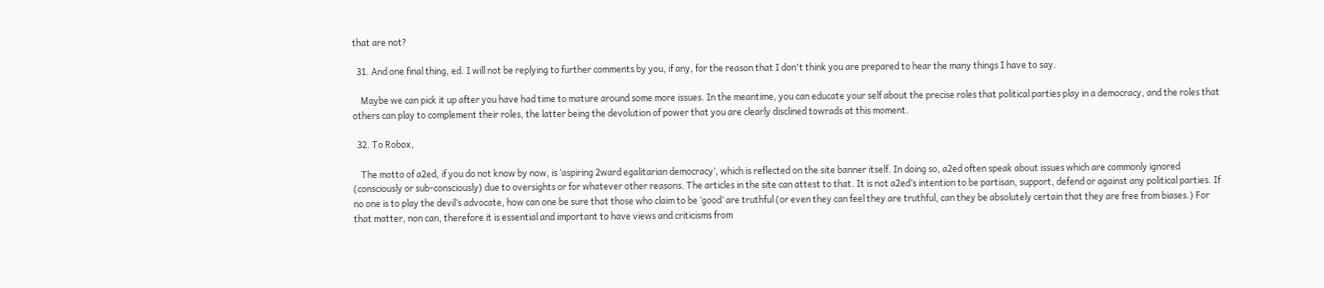that are not?

  31. And one final thing, ed. I will not be replying to further comments by you, if any, for the reason that I don't think you are prepared to hear the many things I have to say.

    Maybe we can pick it up after you have had time to mature around some more issues. In the meantime, you can educate your self about the precise roles that political parties play in a democracy, and the roles that others can play to complement their roles, the latter being the devolution of power that you are clearly disclined towrads at this moment.

  32. To Robox,

    The motto of a2ed, if you do not know by now, is ‘aspiring 2ward egalitarian democracy’, which is reflected on the site banner itself. In doing so, a2ed often speak about issues which are commonly ignored (consciously or sub-consciously) due to oversights or for whatever other reasons. The articles in the site can attest to that. It is not a2ed’s intention to be partisan, support, defend or against any political parties. If no one is to play the devil’s advocate, how can one be sure that those who claim to be ‘good’ are truthful (or even they can feel they are truthful, can they be absolutely certain that they are free from biases.) For that matter, non can, therefore it is essential and important to have views and criticisms from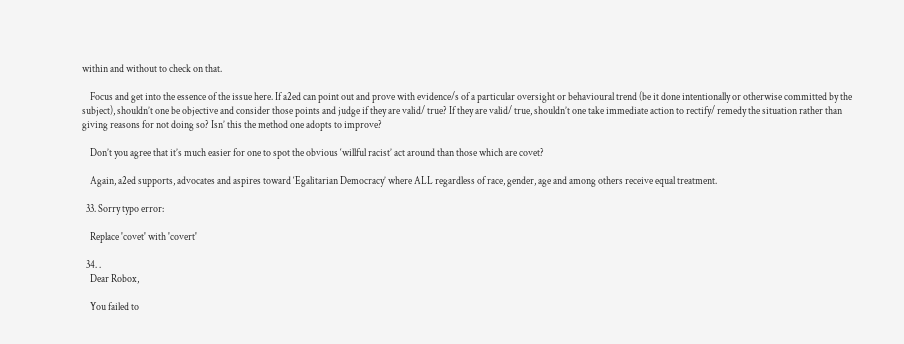within and without to check on that.

    Focus and get into the essence of the issue here. If a2ed can point out and prove with evidence/s of a particular oversight or behavioural trend (be it done intentionally or otherwise committed by the subject), shouldn’t one be objective and consider those points and judge if they are valid/ true? If they are valid/ true, shouldn’t one take immediate action to rectify/ remedy the situation rather than giving reasons for not doing so? Isn’ this the method one adopts to improve?

    Don’t you agree that it’s much easier for one to spot the obvious ‘willful racist’ act around than those which are covet?

    Again, a2ed supports, advocates and aspires toward ‘Egalitarian Democracy’ where ALL regardless of race, gender, age and among others receive equal treatment.

  33. Sorry typo error:

    Replace 'covet' with 'covert'

  34. .
    Dear Robox,

    You failed to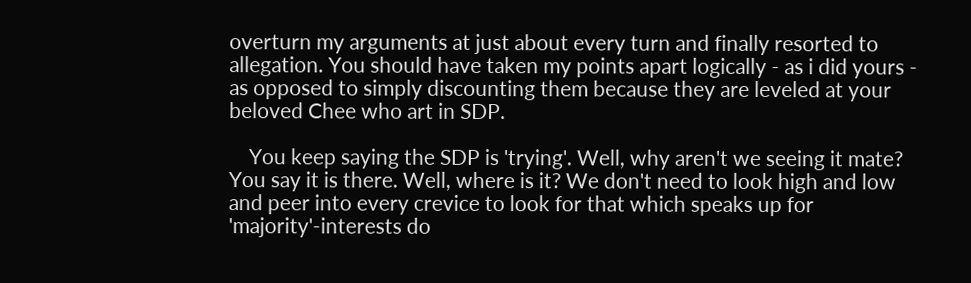overturn my arguments at just about every turn and finally resorted to allegation. You should have taken my points apart logically - as i did yours - as opposed to simply discounting them because they are leveled at your beloved Chee who art in SDP.

    You keep saying the SDP is 'trying'. Well, why aren't we seeing it mate? You say it is there. Well, where is it? We don't need to look high and low and peer into every crevice to look for that which speaks up for 'majority'-interests do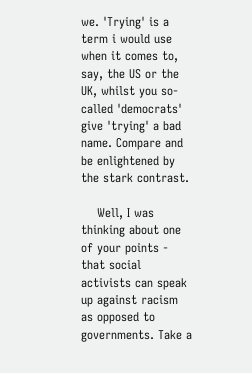we. 'Trying' is a term i would use when it comes to, say, the US or the UK, whilst you so-called 'democrats' give 'trying' a bad name. Compare and be enlightened by the stark contrast.

    Well, I was thinking about one of your points - that social activists can speak up against racism as opposed to governments. Take a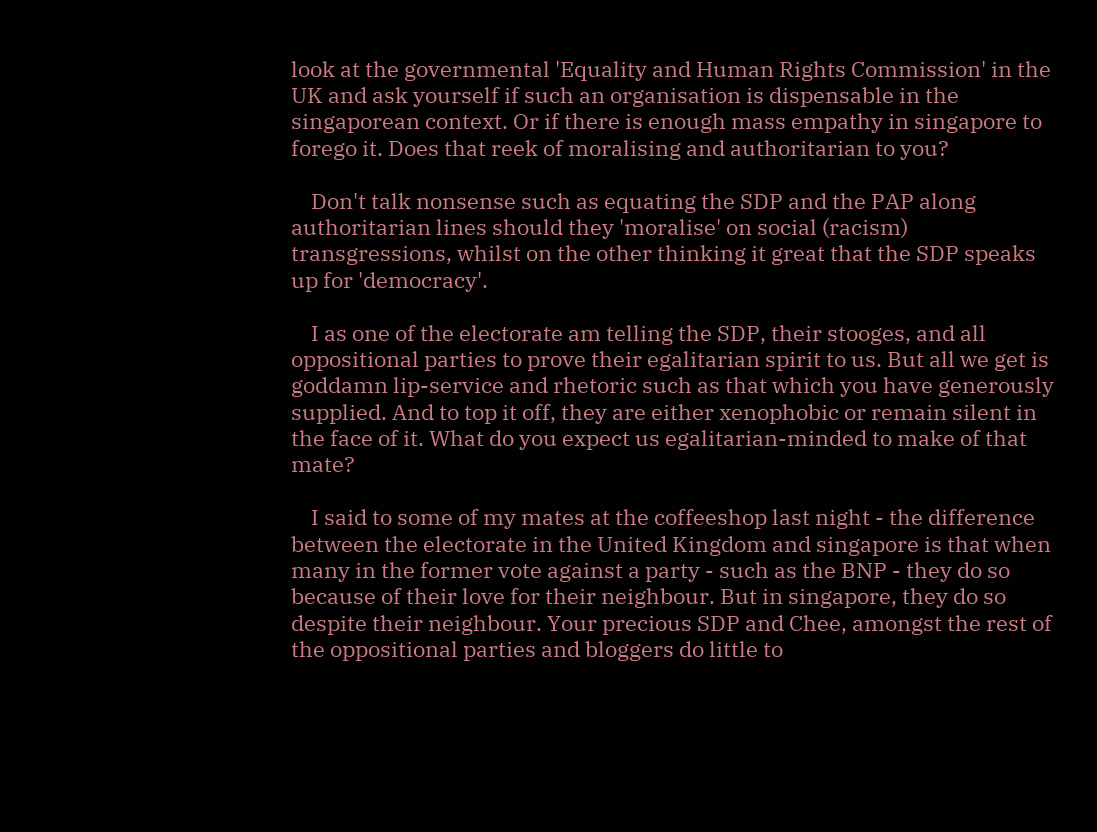look at the governmental 'Equality and Human Rights Commission' in the UK and ask yourself if such an organisation is dispensable in the singaporean context. Or if there is enough mass empathy in singapore to forego it. Does that reek of moralising and authoritarian to you?

    Don't talk nonsense such as equating the SDP and the PAP along authoritarian lines should they 'moralise' on social (racism) transgressions, whilst on the other thinking it great that the SDP speaks up for 'democracy'.

    I as one of the electorate am telling the SDP, their stooges, and all oppositional parties to prove their egalitarian spirit to us. But all we get is goddamn lip-service and rhetoric such as that which you have generously supplied. And to top it off, they are either xenophobic or remain silent in the face of it. What do you expect us egalitarian-minded to make of that mate?

    I said to some of my mates at the coffeeshop last night - the difference between the electorate in the United Kingdom and singapore is that when many in the former vote against a party - such as the BNP - they do so because of their love for their neighbour. But in singapore, they do so despite their neighbour. Your precious SDP and Chee, amongst the rest of the oppositional parties and bloggers do little to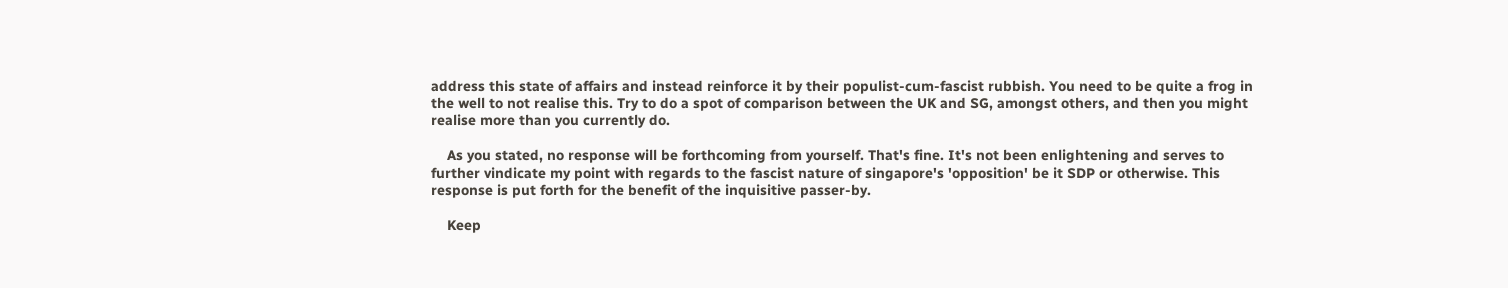address this state of affairs and instead reinforce it by their populist-cum-fascist rubbish. You need to be quite a frog in the well to not realise this. Try to do a spot of comparison between the UK and SG, amongst others, and then you might realise more than you currently do.

    As you stated, no response will be forthcoming from yourself. That's fine. It's not been enlightening and serves to further vindicate my point with regards to the fascist nature of singapore's 'opposition' be it SDP or otherwise. This response is put forth for the benefit of the inquisitive passer-by.

    Keep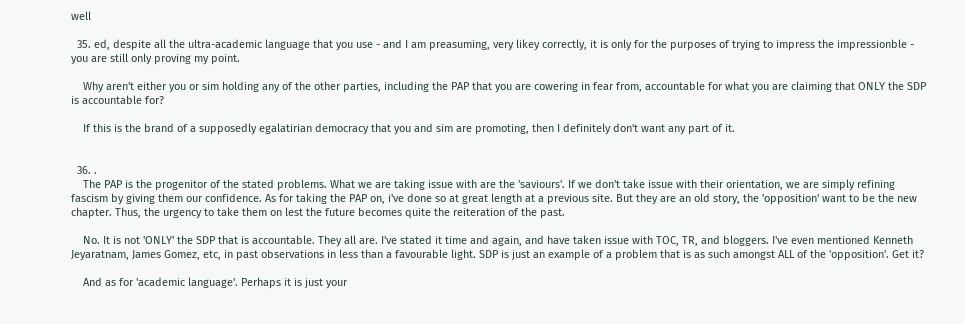well

  35. ed, despite all the ultra-academic language that you use - and I am preasuming, very likey correctly, it is only for the purposes of trying to impress the impressionble - you are still only proving my point.

    Why aren't either you or sim holding any of the other parties, including the PAP that you are cowering in fear from, accountable for what you are claiming that ONLY the SDP is accountable for?

    If this is the brand of a supposedly egalatirian democracy that you and sim are promoting, then I definitely don't want any part of it.


  36. .
    The PAP is the progenitor of the stated problems. What we are taking issue with are the 'saviours'. If we don't take issue with their orientation, we are simply refining fascism by giving them our confidence. As for taking the PAP on, i've done so at great length at a previous site. But they are an old story, the 'opposition' want to be the new chapter. Thus, the urgency to take them on lest the future becomes quite the reiteration of the past.

    No. It is not 'ONLY' the SDP that is accountable. They all are. I've stated it time and again, and have taken issue with TOC, TR, and bloggers. I've even mentioned Kenneth Jeyaratnam, James Gomez, etc, in past observations in less than a favourable light. SDP is just an example of a problem that is as such amongst ALL of the 'opposition'. Get it?

    And as for 'academic language'. Perhaps it is just your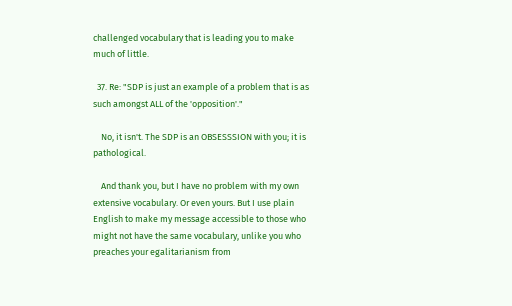challenged vocabulary that is leading you to make much of little.

  37. Re: "SDP is just an example of a problem that is as such amongst ALL of the 'opposition'."

    No, it isn't. The SDP is an OBSESSSION with you; it is pathological.

    And thank you, but I have no problem with my own extensive vocabulary. Or even yours. But I use plain English to make my message accessible to those who might not have the same vocabulary, unlike you who preaches your egalitarianism from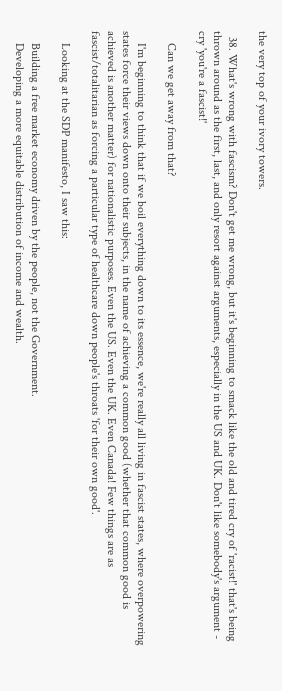the very top of your ivory towers.

  38. What's wrong with fascism? Don't get me wrong, but it's beginning to smack like the old and tired cry of 'racist!' that's being thrown around as the first, last, and only resort against arguments, especially in the US and UK. Don't like somebody's argument - cry 'you're a fascist!'

    Can we get away from that?

    I'm beginning to think that if we boil everything down to its essence, we're really all living in fascist states, where overpowering states force their views down onto their subjects, in the name of achieving a common good (whether that common good is achieved is another matter) for nationalistic purposes. Even the US. Even the UK. Even Canada! Few things are as fascist/totalitarian as forcing a particular type of healthcare down people's throats 'for their own good'.

    Looking at the SDP manifesto, I saw this:

    Building a free market economy driven by the people, not the Government.
    Developing a more equitable distribution of income and wealth.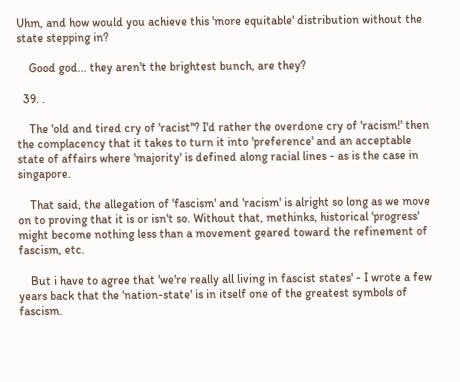Uhm, and how would you achieve this 'more equitable' distribution without the state stepping in?

    Good god... they aren't the brightest bunch, are they?

  39. .

    The 'old and tired cry of 'racist''? I'd rather the overdone cry of 'racism!' then the complacency that it takes to turn it into 'preference' and an acceptable state of affairs where 'majority' is defined along racial lines - as is the case in singapore.

    That said, the allegation of 'fascism' and 'racism' is alright so long as we move on to proving that it is or isn't so. Without that, methinks, historical 'progress' might become nothing less than a movement geared toward the refinement of fascism, etc.

    But i have to agree that 'we're really all living in fascist states' - I wrote a few years back that the 'nation-state' is in itself one of the greatest symbols of fascism.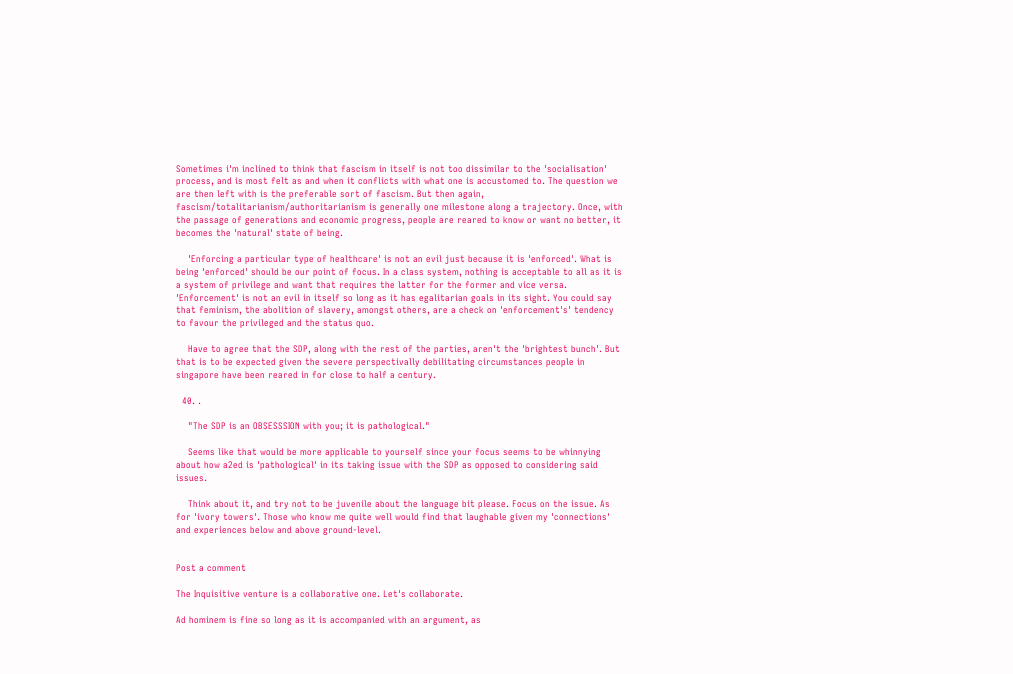Sometimes i'm inclined to think that fascism in itself is not too dissimilar to the 'socialisation' process, and is most felt as and when it conflicts with what one is accustomed to. The question we are then left with is the preferable sort of fascism. But then again, fascism/totalitarianism/authoritarianism is generally one milestone along a trajectory. Once, with the passage of generations and economic progress, people are reared to know or want no better, it becomes the 'natural' state of being.

    'Enforcing a particular type of healthcare' is not an evil just because it is 'enforced'. What is being 'enforced' should be our point of focus. In a class system, nothing is acceptable to all as it is a system of privilege and want that requires the latter for the former and vice versa. 'Enforcement' is not an evil in itself so long as it has egalitarian goals in its sight. You could say that feminism, the abolition of slavery, amongst others, are a check on 'enforcement's' tendency to favour the privileged and the status quo.

    Have to agree that the SDP, along with the rest of the parties, aren't the 'brightest bunch'. But that is to be expected given the severe perspectivally debilitating circumstances people in singapore have been reared in for close to half a century.

  40. .

    "The SDP is an OBSESSSION with you; it is pathological."

    Seems like that would be more applicable to yourself since your focus seems to be whinnying about how a2ed is 'pathological' in its taking issue with the SDP as opposed to considering said issues.

    Think about it, and try not to be juvenile about the language bit please. Focus on the issue. As for 'ivory towers'. Those who know me quite well would find that laughable given my 'connections' and experiences below and above ground-level.


Post a comment

The Inquisitive venture is a collaborative one. Let's collaborate.

Ad hominem is fine so long as it is accompanied with an argument, as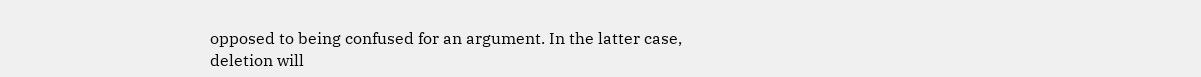opposed to being confused for an argument. In the latter case, deletion will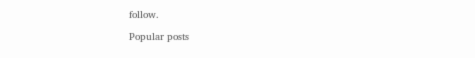follow.

Popular posts